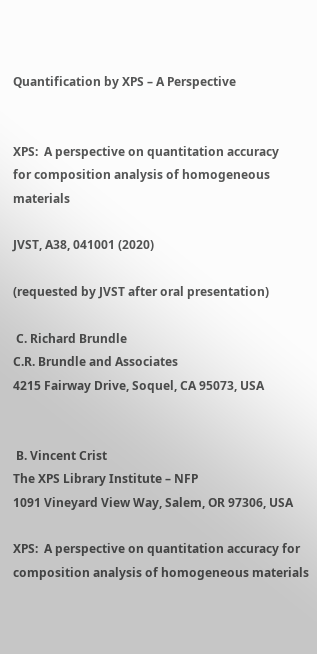Quantification by XPS – A Perspective


XPS:  A perspective on quantitation accuracy
for composition analysis of homogeneous materials

JVST, A38, 041001 (2020)

(requested by JVST after oral presentation)

 C. Richard Brundle
C.R. Brundle and Associates
4215 Fairway Drive, Soquel, CA 95073, USA


 B. Vincent Crist
The XPS Library Institute – NFP
1091 Vineyard View Way, Salem, OR 97306, USA

XPS:  A perspective on quantitation accuracy for composition analysis of homogeneous materials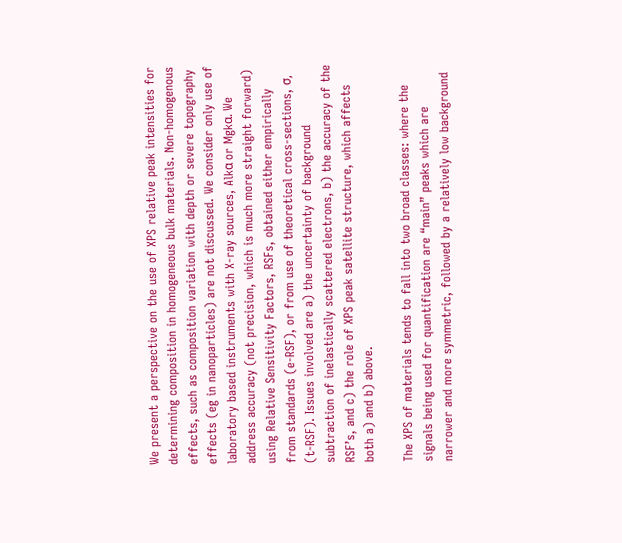We present a perspective on the use of XPS relative peak intensities for determining composition in homogeneous bulk materials. Non-homogenous effects, such as composition variation with depth or severe topography effects (eg in nanoparticles) are not discussed. We consider only use of laboratory based instruments with X-ray sources, Alkα or Mgkα. We address accuracy (not precision, which is much more straight forward) using Relative Sensitivity Factors, RSFs, obtained either empirically from standards (e-RSF), or from use of theoretical cross-sections, σ, (t-RSF). Issues involved are a) the uncertainty of background subtraction of inelastically scattered electrons, b) the accuracy of the RSF’s, and c) the role of XPS peak satellite structure, which affects both a) and b) above.

The XPS of materials tends to fall into two broad classes: where the signals being used for quantification are “main” peaks which are narrower and more symmetric, followed by a relatively low background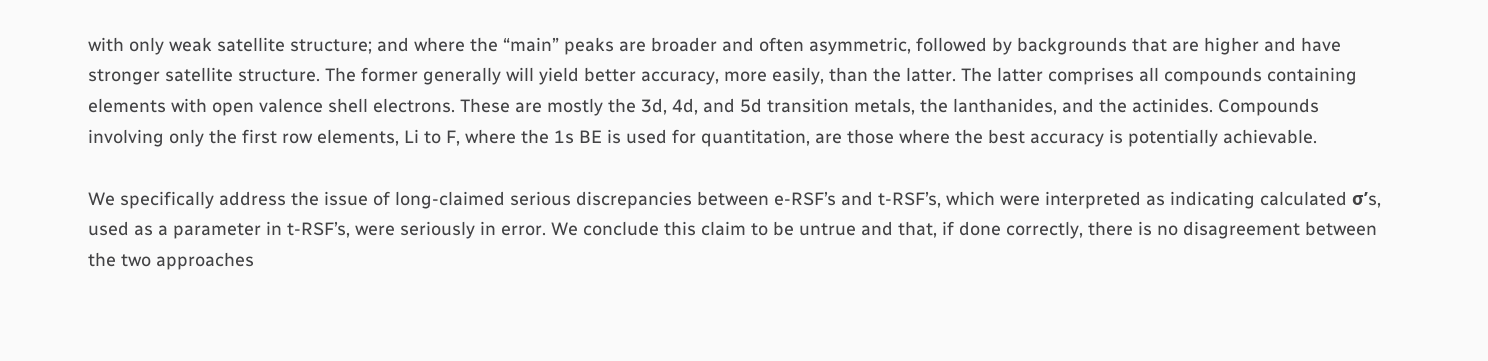with only weak satellite structure; and where the “main” peaks are broader and often asymmetric, followed by backgrounds that are higher and have stronger satellite structure. The former generally will yield better accuracy, more easily, than the latter. The latter comprises all compounds containing elements with open valence shell electrons. These are mostly the 3d, 4d, and 5d transition metals, the lanthanides, and the actinides. Compounds involving only the first row elements, Li to F, where the 1s BE is used for quantitation, are those where the best accuracy is potentially achievable.

We specifically address the issue of long-claimed serious discrepancies between e-RSF’s and t-RSF’s, which were interpreted as indicating calculated σ’s, used as a parameter in t-RSF’s, were seriously in error. We conclude this claim to be untrue and that, if done correctly, there is no disagreement between the two approaches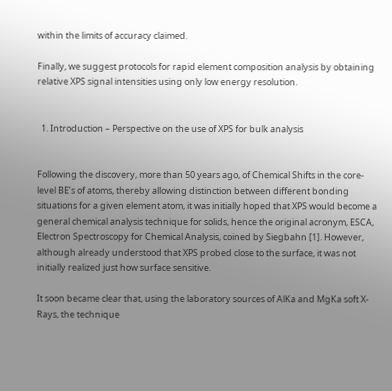within the limits of accuracy claimed.

Finally, we suggest protocols for rapid element composition analysis by obtaining relative XPS signal intensities using only low energy resolution.


  1. Introduction – Perspective on the use of XPS for bulk analysis


Following the discovery, more than 50 years ago, of Chemical Shifts in the core-level BE’s of atoms, thereby allowing distinction between different bonding situations for a given element atom, it was initially hoped that XPS would become a general chemical analysis technique for solids, hence the original acronym, ESCA, Electron Spectroscopy for Chemical Analysis, coined by Siegbahn [1]. However, although already understood that XPS probed close to the surface, it was not initially realized just how surface sensitive.

It soon became clear that, using the laboratory sources of AlKa and MgKa soft X-Rays, the technique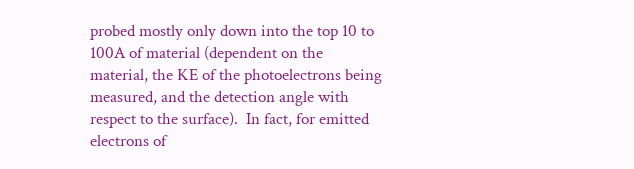probed mostly only down into the top 10 to 100A of material (dependent on the material, the KE of the photoelectrons being measured, and the detection angle with respect to the surface).  In fact, for emitted electrons of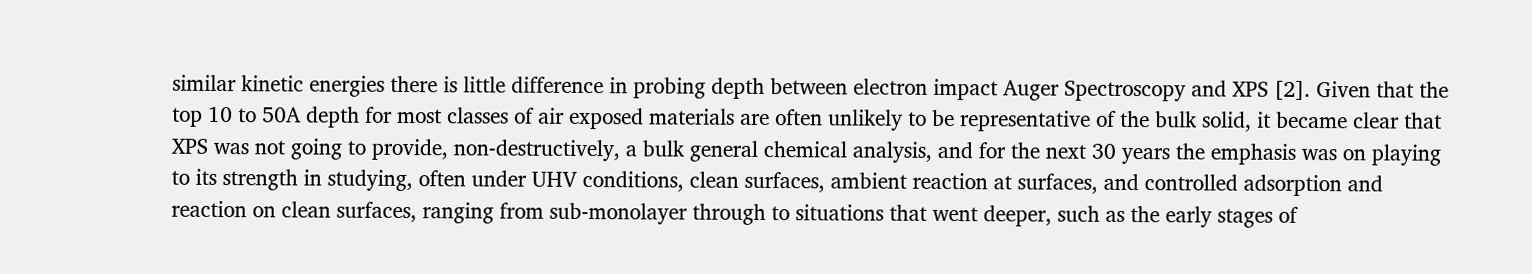similar kinetic energies there is little difference in probing depth between electron impact Auger Spectroscopy and XPS [2]. Given that the top 10 to 50A depth for most classes of air exposed materials are often unlikely to be representative of the bulk solid, it became clear that XPS was not going to provide, non-destructively, a bulk general chemical analysis, and for the next 30 years the emphasis was on playing to its strength in studying, often under UHV conditions, clean surfaces, ambient reaction at surfaces, and controlled adsorption and reaction on clean surfaces, ranging from sub-monolayer through to situations that went deeper, such as the early stages of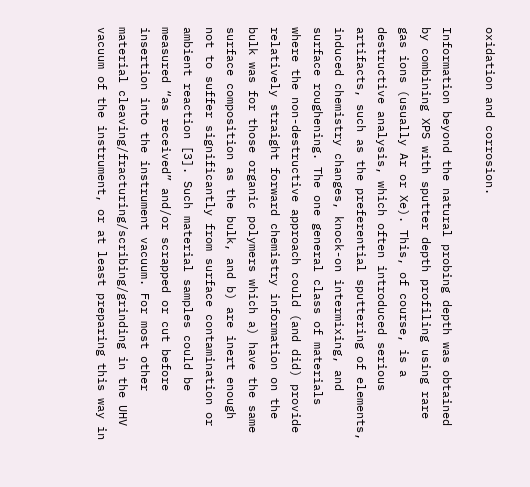oxidation and corrosion.

Information beyond the natural probing depth was obtained by combining XPS with sputter depth profiling using rare gas ions (usually Ar or Xe). This, of course, is a destructive analysis, which often introduced serious artifacts, such as the preferential sputtering of elements, induced chemistry changes, knock-on intermixing, and surface roughening. The one general class of materials where the non-destructive approach could (and did) provide relatively straight forward chemistry information on the bulk was for those organic polymers which a) have the same surface composition as the bulk, and b) are inert enough not to suffer significantly from surface contamination or ambient reaction [3]. Such material samples could be measured “as received” and/or scrapped or cut before insertion into the instrument vacuum. For most other material cleaving/fracturing/scribing/grinding in the UHV vacuum of the instrument, or at least preparing this way in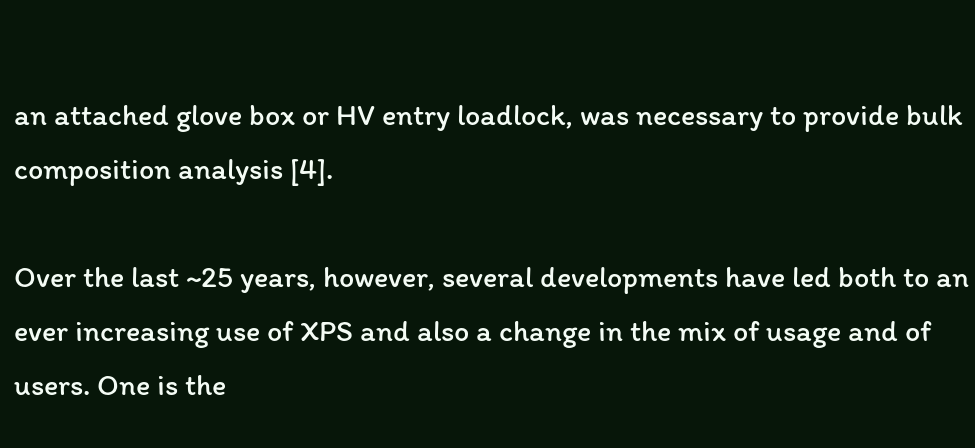an attached glove box or HV entry loadlock, was necessary to provide bulk composition analysis [4].

Over the last ~25 years, however, several developments have led both to an ever increasing use of XPS and also a change in the mix of usage and of users. One is the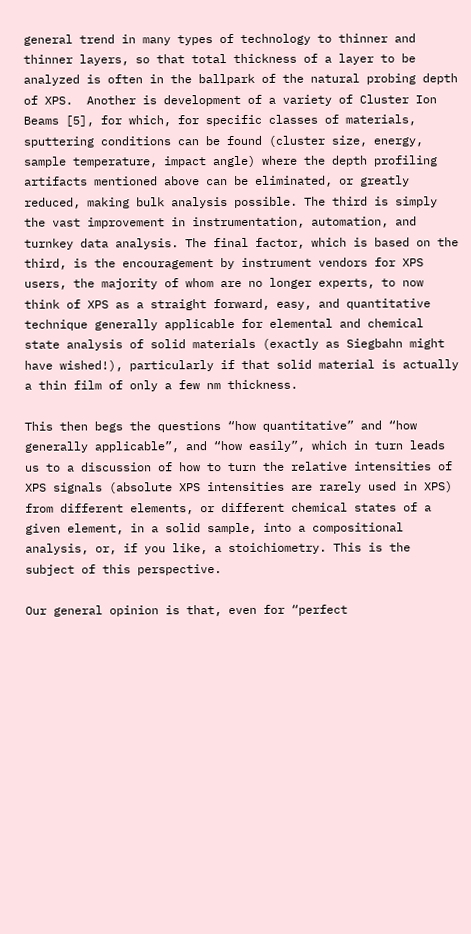general trend in many types of technology to thinner and thinner layers, so that total thickness of a layer to be analyzed is often in the ballpark of the natural probing depth of XPS.  Another is development of a variety of Cluster Ion Beams [5], for which, for specific classes of materials, sputtering conditions can be found (cluster size, energy, sample temperature, impact angle) where the depth profiling artifacts mentioned above can be eliminated, or greatly reduced, making bulk analysis possible. The third is simply the vast improvement in instrumentation, automation, and turnkey data analysis. The final factor, which is based on the third, is the encouragement by instrument vendors for XPS users, the majority of whom are no longer experts, to now think of XPS as a straight forward, easy, and quantitative technique generally applicable for elemental and chemical state analysis of solid materials (exactly as Siegbahn might have wished!), particularly if that solid material is actually a thin film of only a few nm thickness.

This then begs the questions “how quantitative” and “how generally applicable”, and “how easily”, which in turn leads us to a discussion of how to turn the relative intensities of XPS signals (absolute XPS intensities are rarely used in XPS) from different elements, or different chemical states of a given element, in a solid sample, into a compositional analysis, or, if you like, a stoichiometry. This is the subject of this perspective.

Our general opinion is that, even for “perfect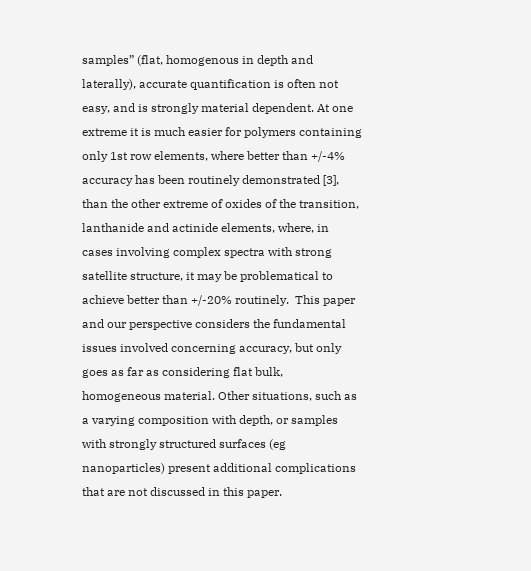samples” (flat, homogenous in depth and laterally), accurate quantification is often not easy, and is strongly material dependent. At one extreme it is much easier for polymers containing only 1st row elements, where better than +/-4% accuracy has been routinely demonstrated [3], than the other extreme of oxides of the transition, lanthanide and actinide elements, where, in cases involving complex spectra with strong satellite structure, it may be problematical to achieve better than +/-20% routinely.  This paper and our perspective considers the fundamental issues involved concerning accuracy, but only goes as far as considering flat bulk, homogeneous material. Other situations, such as a varying composition with depth, or samples with strongly structured surfaces (eg nanoparticles) present additional complications that are not discussed in this paper.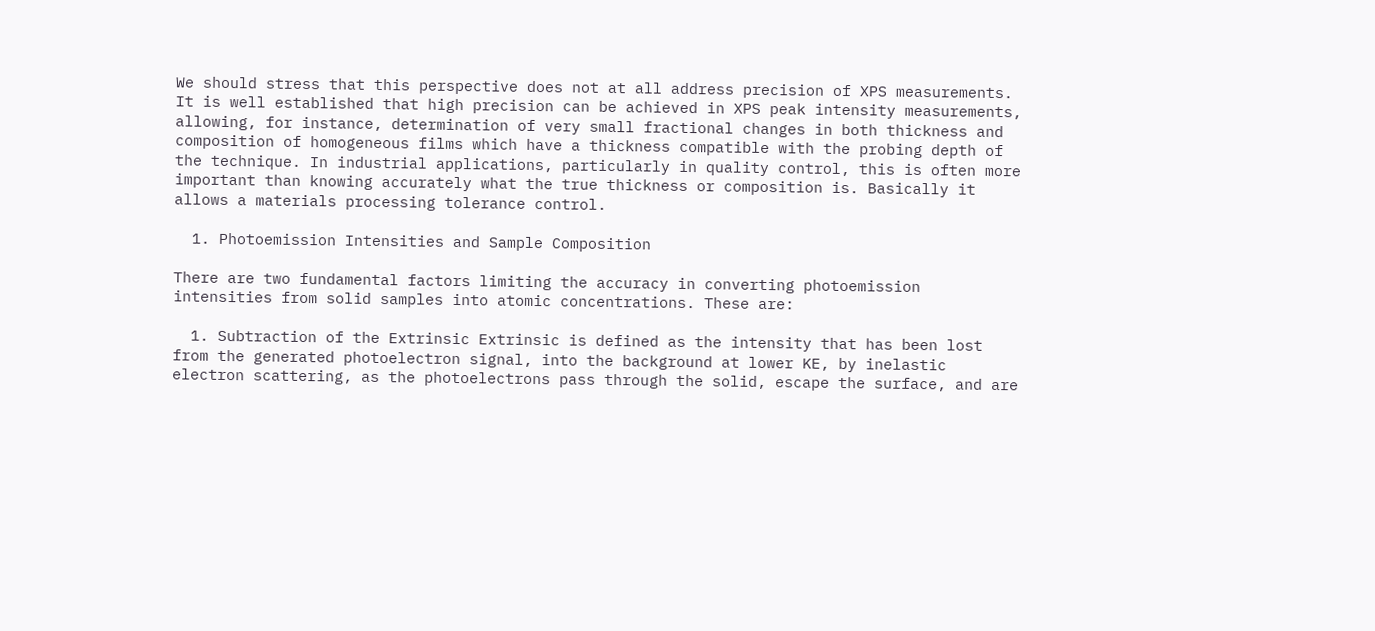We should stress that this perspective does not at all address precision of XPS measurements. It is well established that high precision can be achieved in XPS peak intensity measurements, allowing, for instance, determination of very small fractional changes in both thickness and composition of homogeneous films which have a thickness compatible with the probing depth of the technique. In industrial applications, particularly in quality control, this is often more important than knowing accurately what the true thickness or composition is. Basically it allows a materials processing tolerance control.

  1. Photoemission Intensities and Sample Composition

There are two fundamental factors limiting the accuracy in converting photoemission intensities from solid samples into atomic concentrations. These are:

  1. Subtraction of the Extrinsic Extrinsic is defined as the intensity that has been lost from the generated photoelectron signal, into the background at lower KE, by inelastic electron scattering, as the photoelectrons pass through the solid, escape the surface, and are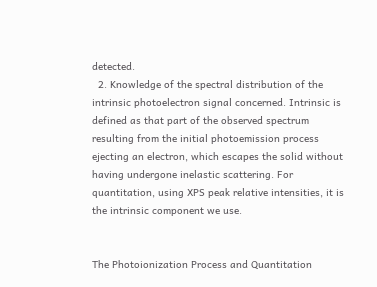detected.
  2. Knowledge of the spectral distribution of the intrinsic photoelectron signal concerned. Intrinsic is defined as that part of the observed spectrum resulting from the initial photoemission process ejecting an electron, which escapes the solid without having undergone inelastic scattering. For quantitation, using XPS peak relative intensities, it is the intrinsic component we use.


The Photoionization Process and Quantitation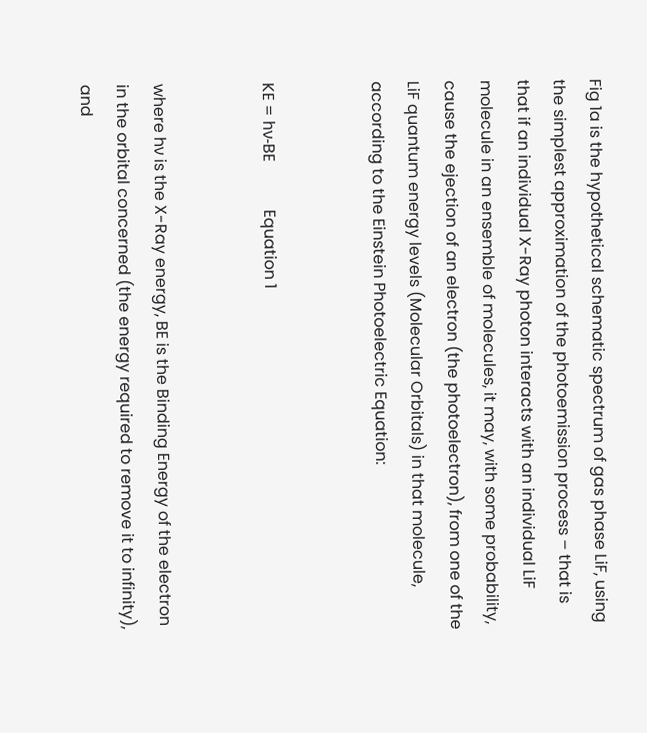Fig 1a is the hypothetical schematic spectrum of gas phase LiF, using the simplest approximation of the photoemission process – that is that if an individual X-Ray photon interacts with an individual LiF molecule in an ensemble of molecules, it may, with some probability, cause the ejection of an electron (the photoelectron), from one of the LiF quantum energy levels (Molecular Orbitals) in that molecule, according to the Einstein Photoelectric Equation:


KE = hν-BE            Equation 1


where hν is the X-Ray energy, BE is the Binding Energy of the electron in the orbital concerned (the energy required to remove it to infinity), and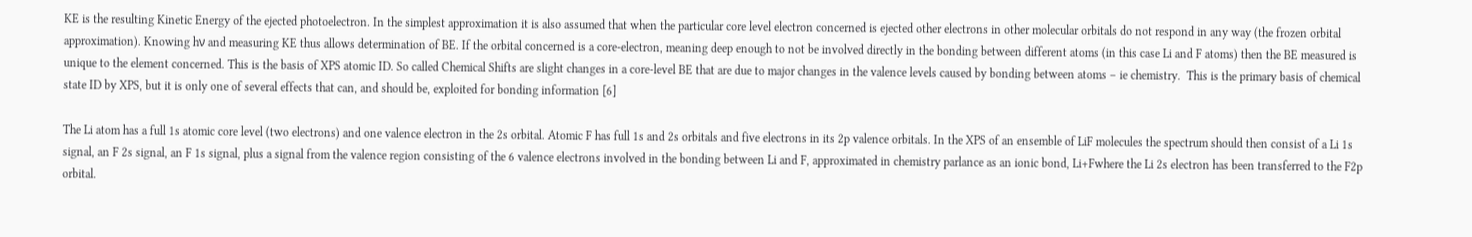KE is the resulting Kinetic Energy of the ejected photoelectron. In the simplest approximation it is also assumed that when the particular core level electron concerned is ejected other electrons in other molecular orbitals do not respond in any way (the frozen orbital approximation). Knowing hν and measuring KE thus allows determination of BE. If the orbital concerned is a core-electron, meaning deep enough to not be involved directly in the bonding between different atoms (in this case Li and F atoms) then the BE measured is unique to the element concerned. This is the basis of XPS atomic ID. So called Chemical Shifts are slight changes in a core-level BE that are due to major changes in the valence levels caused by bonding between atoms – ie chemistry.  This is the primary basis of chemical state ID by XPS, but it is only one of several effects that can, and should be, exploited for bonding information [6]

The Li atom has a full 1s atomic core level (two electrons) and one valence electron in the 2s orbital. Atomic F has full 1s and 2s orbitals and five electrons in its 2p valence orbitals. In the XPS of an ensemble of LiF molecules the spectrum should then consist of a Li 1s signal, an F 2s signal, an F 1s signal, plus a signal from the valence region consisting of the 6 valence electrons involved in the bonding between Li and F, approximated in chemistry parlance as an ionic bond, Li+Fwhere the Li 2s electron has been transferred to the F2p orbital.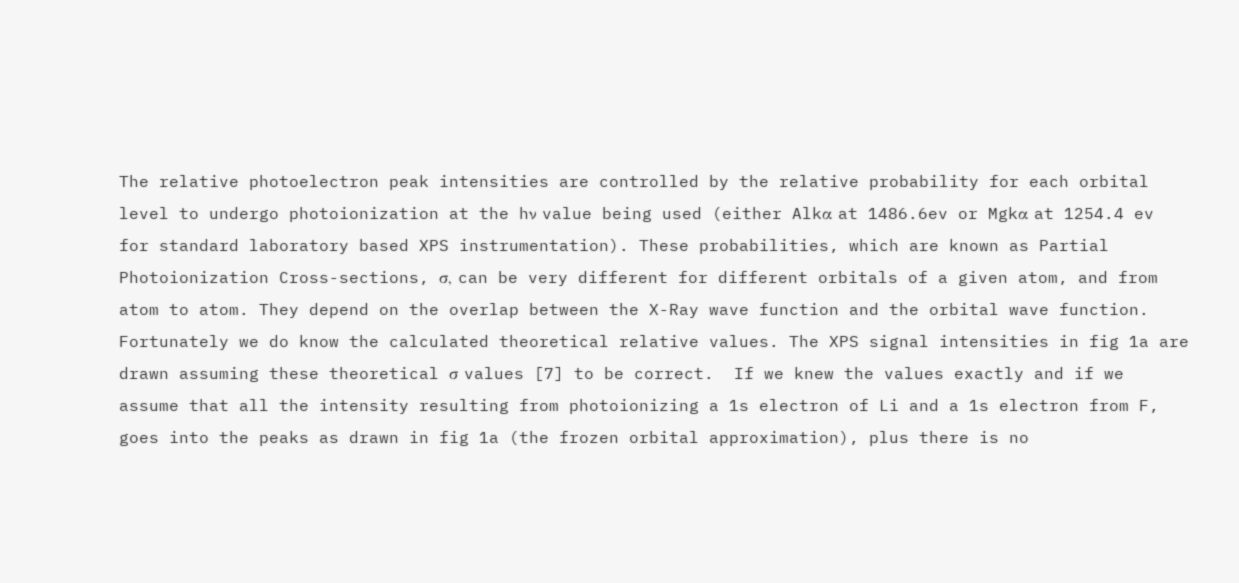The relative photoelectron peak intensities are controlled by the relative probability for each orbital level to undergo photoionization at the hν value being used (either Alkα at 1486.6ev or Mgkα at 1254.4 ev for standard laboratory based XPS instrumentation). These probabilities, which are known as Partial Photoionization Cross-sections, σ, can be very different for different orbitals of a given atom, and from atom to atom. They depend on the overlap between the X-Ray wave function and the orbital wave function. Fortunately we do know the calculated theoretical relative values. The XPS signal intensities in fig 1a are drawn assuming these theoretical σ values [7] to be correct.  If we knew the values exactly and if we assume that all the intensity resulting from photoionizing a 1s electron of Li and a 1s electron from F, goes into the peaks as drawn in fig 1a (the frozen orbital approximation), plus there is no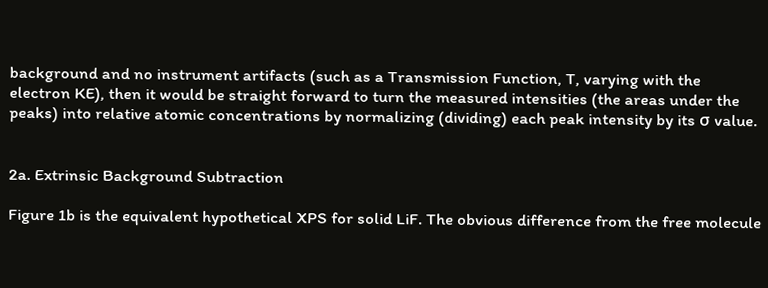background and no instrument artifacts (such as a Transmission Function, T, varying with the electron KE), then it would be straight forward to turn the measured intensities (the areas under the peaks) into relative atomic concentrations by normalizing (dividing) each peak intensity by its σ value.


2a. Extrinsic Background Subtraction

Figure 1b is the equivalent hypothetical XPS for solid LiF. The obvious difference from the free molecule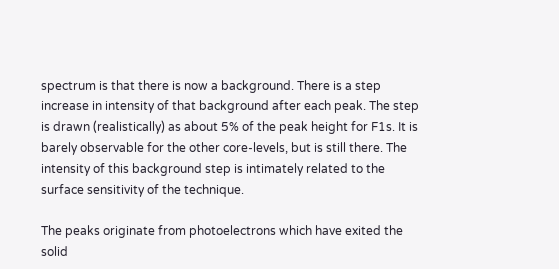spectrum is that there is now a background. There is a step increase in intensity of that background after each peak. The step is drawn (realistically) as about 5% of the peak height for F1s. It is barely observable for the other core-levels, but is still there. The intensity of this background step is intimately related to the surface sensitivity of the technique.

The peaks originate from photoelectrons which have exited the solid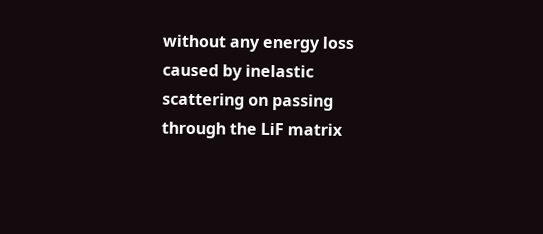without any energy loss caused by inelastic scattering on passing through the LiF matrix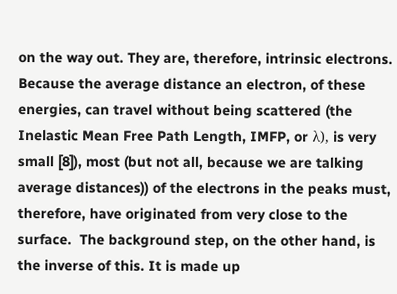on the way out. They are, therefore, intrinsic electrons. Because the average distance an electron, of these energies, can travel without being scattered (the Inelastic Mean Free Path Length, IMFP, or λ), is very small [8]), most (but not all, because we are talking average distances)) of the electrons in the peaks must, therefore, have originated from very close to the surface.  The background step, on the other hand, is the inverse of this. It is made up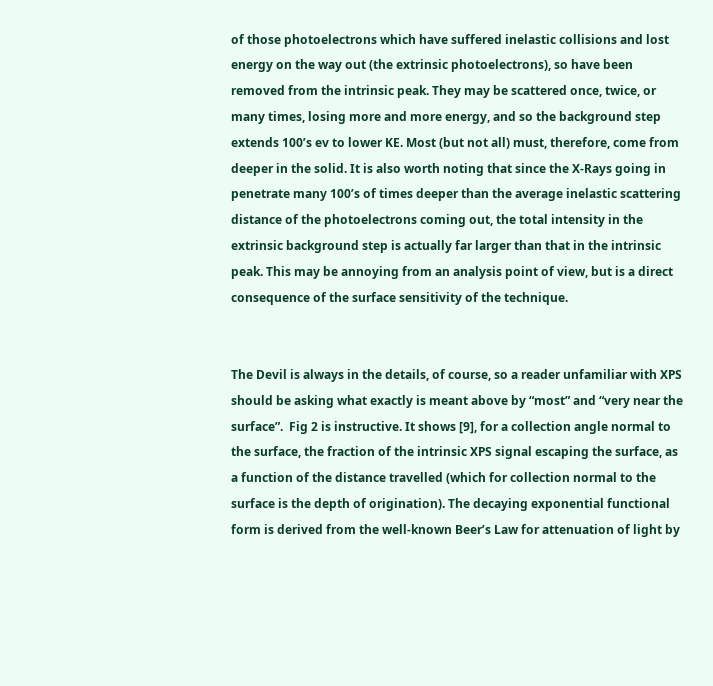of those photoelectrons which have suffered inelastic collisions and lost energy on the way out (the extrinsic photoelectrons), so have been removed from the intrinsic peak. They may be scattered once, twice, or many times, losing more and more energy, and so the background step extends 100’s ev to lower KE. Most (but not all) must, therefore, come from deeper in the solid. It is also worth noting that since the X-Rays going in penetrate many 100’s of times deeper than the average inelastic scattering distance of the photoelectrons coming out, the total intensity in the extrinsic background step is actually far larger than that in the intrinsic peak. This may be annoying from an analysis point of view, but is a direct consequence of the surface sensitivity of the technique.


The Devil is always in the details, of course, so a reader unfamiliar with XPS should be asking what exactly is meant above by “most” and “very near the surface”.  Fig 2 is instructive. It shows [9], for a collection angle normal to the surface, the fraction of the intrinsic XPS signal escaping the surface, as a function of the distance travelled (which for collection normal to the surface is the depth of origination). The decaying exponential functional form is derived from the well-known Beer’s Law for attenuation of light by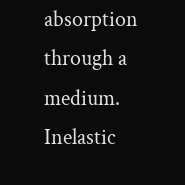absorption through a medium. Inelastic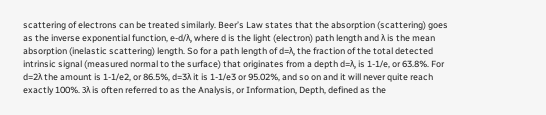scattering of electrons can be treated similarly. Beer’s Law states that the absorption (scattering) goes as the inverse exponential function, e-d/λ, where d is the light (electron) path length and λ is the mean absorption (inelastic scattering) length. So for a path length of d=λ, the fraction of the total detected intrinsic signal (measured normal to the surface) that originates from a depth d=λ, is 1-1/e, or 63.8%. For d=2λ the amount is 1-1/e2, or 86.5%, d=3λ it is 1-1/e3 or 95.02%, and so on and it will never quite reach exactly 100%. 3λ is often referred to as the Analysis, or Information, Depth, defined as the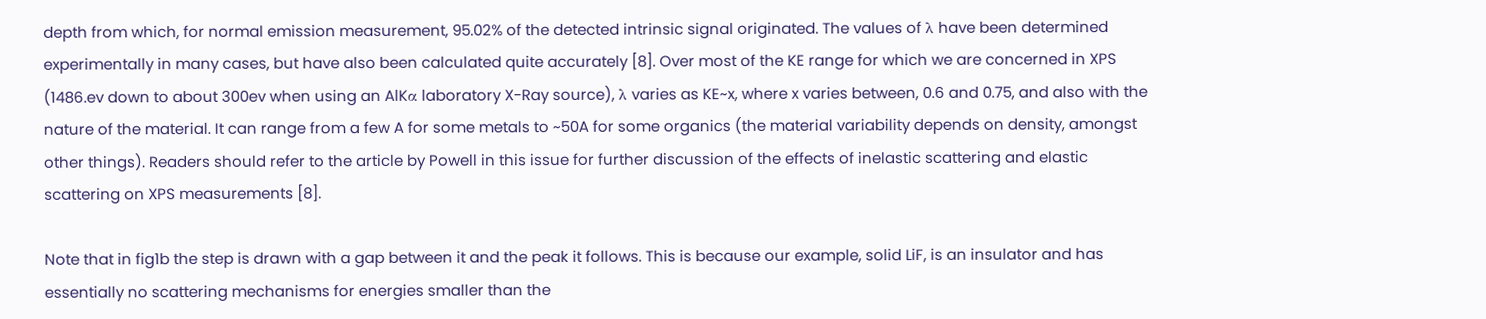depth from which, for normal emission measurement, 95.02% of the detected intrinsic signal originated. The values of λ have been determined experimentally in many cases, but have also been calculated quite accurately [8]. Over most of the KE range for which we are concerned in XPS (1486.ev down to about 300ev when using an AlKα laboratory X-Ray source), λ varies as KE~x, where x varies between, 0.6 and 0.75, and also with the nature of the material. It can range from a few A for some metals to ~50A for some organics (the material variability depends on density, amongst other things). Readers should refer to the article by Powell in this issue for further discussion of the effects of inelastic scattering and elastic scattering on XPS measurements [8].

Note that in fig1b the step is drawn with a gap between it and the peak it follows. This is because our example, solid LiF, is an insulator and has essentially no scattering mechanisms for energies smaller than the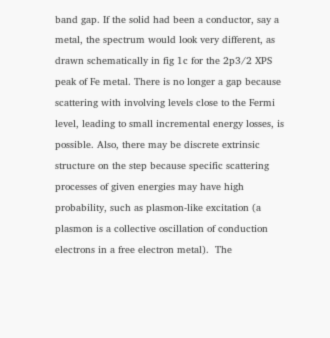band gap. If the solid had been a conductor, say a metal, the spectrum would look very different, as drawn schematically in fig 1c for the 2p3/2 XPS peak of Fe metal. There is no longer a gap because scattering with involving levels close to the Fermi level, leading to small incremental energy losses, is possible. Also, there may be discrete extrinsic structure on the step because specific scattering processes of given energies may have high probability, such as plasmon-like excitation (a plasmon is a collective oscillation of conduction electrons in a free electron metal).  The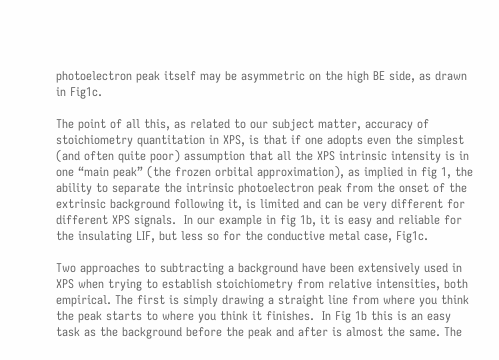photoelectron peak itself may be asymmetric on the high BE side, as drawn in Fig1c.

The point of all this, as related to our subject matter, accuracy of stoichiometry quantitation in XPS, is that if one adopts even the simplest (and often quite poor) assumption that all the XPS intrinsic intensity is in one “main peak” (the frozen orbital approximation), as implied in fig 1, the ability to separate the intrinsic photoelectron peak from the onset of the extrinsic background following it, is limited and can be very different for different XPS signals.  In our example in fig 1b, it is easy and reliable for the insulating LIF, but less so for the conductive metal case, Fig1c.

Two approaches to subtracting a background have been extensively used in XPS when trying to establish stoichiometry from relative intensities, both empirical. The first is simply drawing a straight line from where you think the peak starts to where you think it finishes.  In Fig 1b this is an easy task as the background before the peak and after is almost the same. The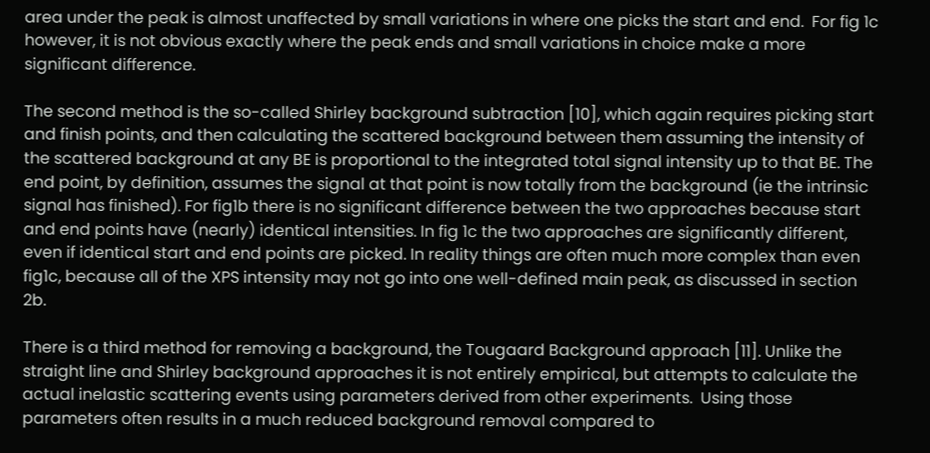area under the peak is almost unaffected by small variations in where one picks the start and end.  For fig 1c however, it is not obvious exactly where the peak ends and small variations in choice make a more significant difference.

The second method is the so-called Shirley background subtraction [10], which again requires picking start and finish points, and then calculating the scattered background between them assuming the intensity of the scattered background at any BE is proportional to the integrated total signal intensity up to that BE. The end point, by definition, assumes the signal at that point is now totally from the background (ie the intrinsic signal has finished). For fig1b there is no significant difference between the two approaches because start and end points have (nearly) identical intensities. In fig 1c the two approaches are significantly different, even if identical start and end points are picked. In reality things are often much more complex than even fig1c, because all of the XPS intensity may not go into one well-defined main peak, as discussed in section 2b.

There is a third method for removing a background, the Tougaard Background approach [11]. Unlike the straight line and Shirley background approaches it is not entirely empirical, but attempts to calculate the actual inelastic scattering events using parameters derived from other experiments.  Using those parameters often results in a much reduced background removal compared to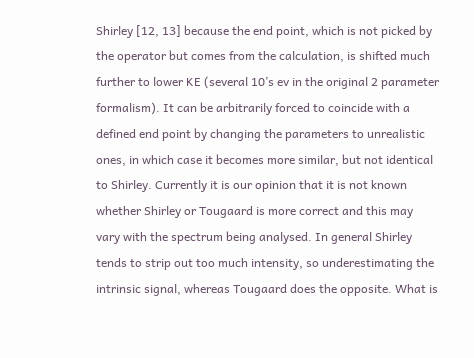Shirley [12, 13] because the end point, which is not picked by the operator but comes from the calculation, is shifted much further to lower KE (several 10’s ev in the original 2 parameter formalism). It can be arbitrarily forced to coincide with a defined end point by changing the parameters to unrealistic ones, in which case it becomes more similar, but not identical to Shirley. Currently it is our opinion that it is not known whether Shirley or Tougaard is more correct and this may vary with the spectrum being analysed. In general Shirley tends to strip out too much intensity, so underestimating the intrinsic signal, whereas Tougaard does the opposite. What is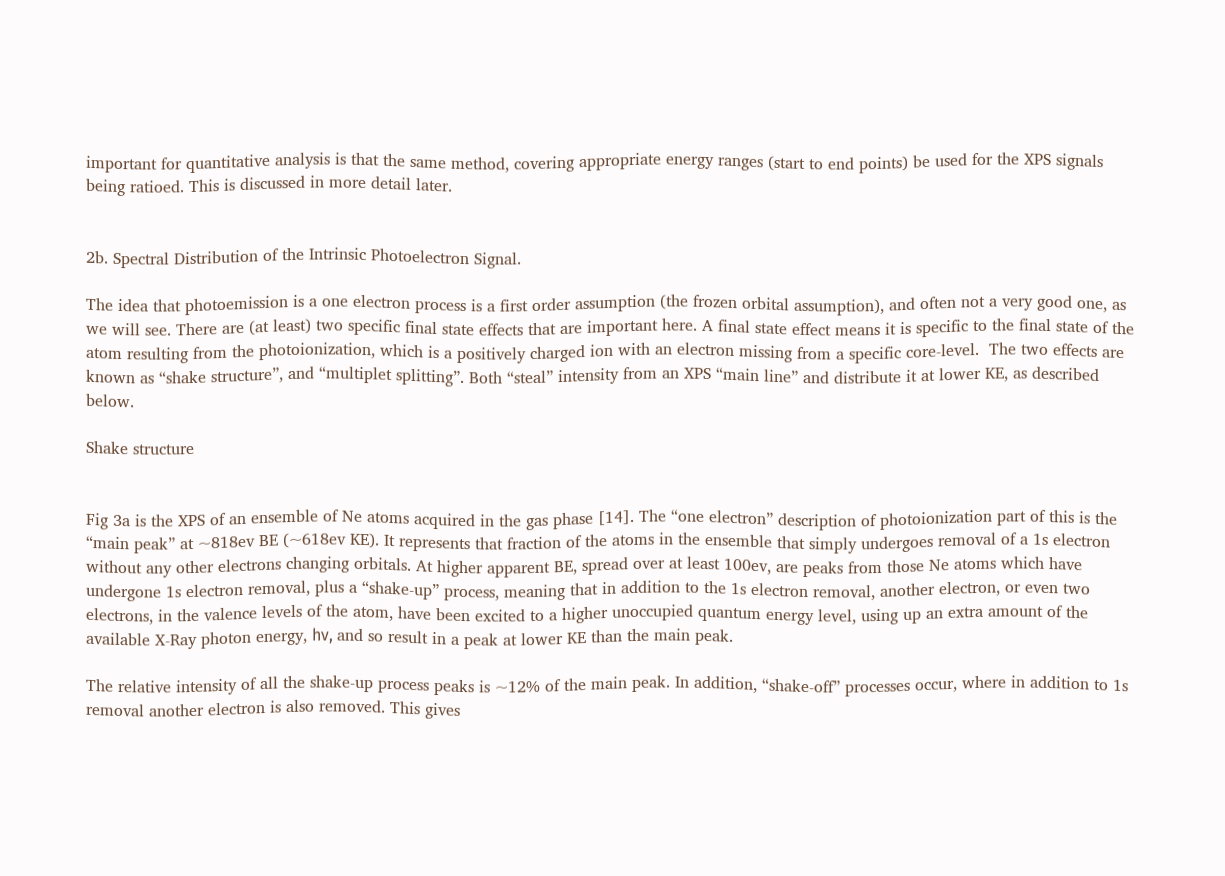important for quantitative analysis is that the same method, covering appropriate energy ranges (start to end points) be used for the XPS signals being ratioed. This is discussed in more detail later.


2b. Spectral Distribution of the Intrinsic Photoelectron Signal.

The idea that photoemission is a one electron process is a first order assumption (the frozen orbital assumption), and often not a very good one, as we will see. There are (at least) two specific final state effects that are important here. A final state effect means it is specific to the final state of the atom resulting from the photoionization, which is a positively charged ion with an electron missing from a specific core-level.  The two effects are known as “shake structure”, and “multiplet splitting”. Both “steal” intensity from an XPS “main line” and distribute it at lower KE, as described below.

Shake structure


Fig 3a is the XPS of an ensemble of Ne atoms acquired in the gas phase [14]. The “one electron” description of photoionization part of this is the “main peak” at ~818ev BE (~618ev KE). It represents that fraction of the atoms in the ensemble that simply undergoes removal of a 1s electron without any other electrons changing orbitals. At higher apparent BE, spread over at least 100ev, are peaks from those Ne atoms which have undergone 1s electron removal, plus a “shake-up” process, meaning that in addition to the 1s electron removal, another electron, or even two electrons, in the valence levels of the atom, have been excited to a higher unoccupied quantum energy level, using up an extra amount of the available X-Ray photon energy, hν, and so result in a peak at lower KE than the main peak.

The relative intensity of all the shake-up process peaks is ~12% of the main peak. In addition, “shake-off” processes occur, where in addition to 1s removal another electron is also removed. This gives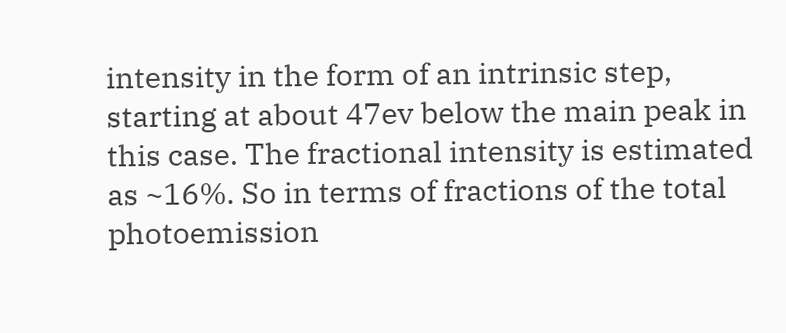intensity in the form of an intrinsic step, starting at about 47ev below the main peak in this case. The fractional intensity is estimated as ~16%. So in terms of fractions of the total photoemission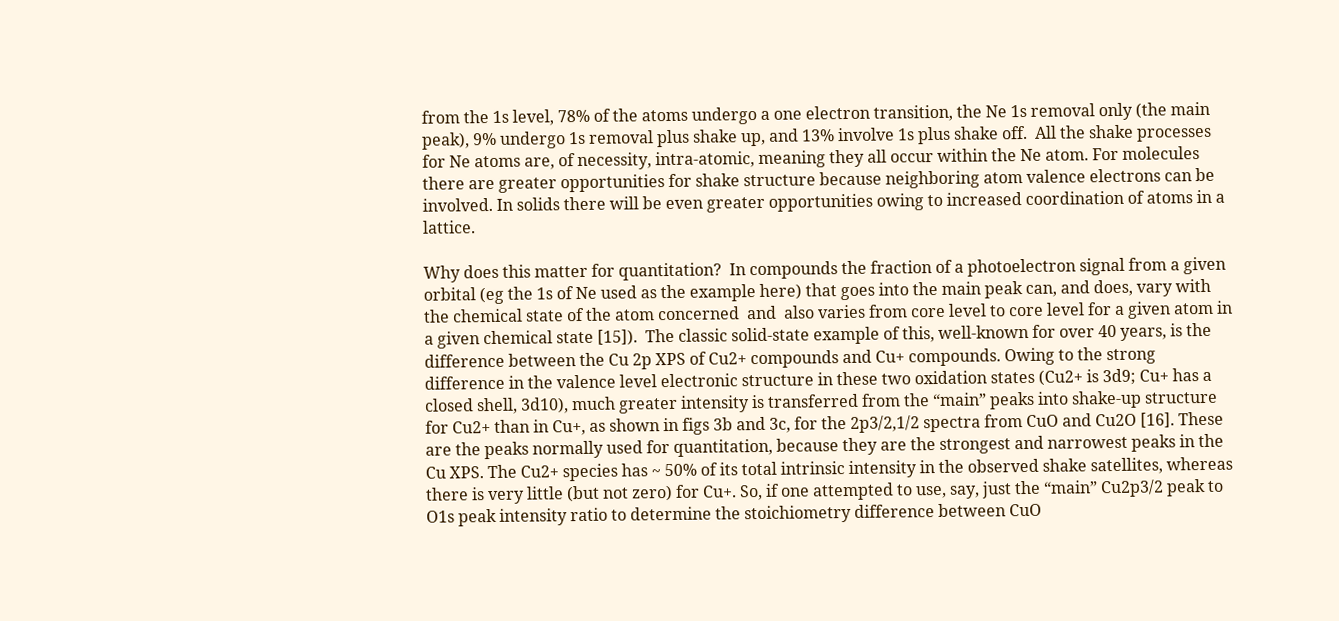from the 1s level, 78% of the atoms undergo a one electron transition, the Ne 1s removal only (the main peak), 9% undergo 1s removal plus shake up, and 13% involve 1s plus shake off.  All the shake processes for Ne atoms are, of necessity, intra-atomic, meaning they all occur within the Ne atom. For molecules there are greater opportunities for shake structure because neighboring atom valence electrons can be involved. In solids there will be even greater opportunities owing to increased coordination of atoms in a lattice.

Why does this matter for quantitation?  In compounds the fraction of a photoelectron signal from a given orbital (eg the 1s of Ne used as the example here) that goes into the main peak can, and does, vary with the chemical state of the atom concerned  and  also varies from core level to core level for a given atom in a given chemical state [15]).  The classic solid-state example of this, well-known for over 40 years, is the difference between the Cu 2p XPS of Cu2+ compounds and Cu+ compounds. Owing to the strong difference in the valence level electronic structure in these two oxidation states (Cu2+ is 3d9; Cu+ has a closed shell, 3d10), much greater intensity is transferred from the “main” peaks into shake-up structure for Cu2+ than in Cu+, as shown in figs 3b and 3c, for the 2p3/2,1/2 spectra from CuO and Cu2O [16]. These are the peaks normally used for quantitation, because they are the strongest and narrowest peaks in the Cu XPS. The Cu2+ species has ~ 50% of its total intrinsic intensity in the observed shake satellites, whereas there is very little (but not zero) for Cu+. So, if one attempted to use, say, just the “main” Cu2p3/2 peak to O1s peak intensity ratio to determine the stoichiometry difference between CuO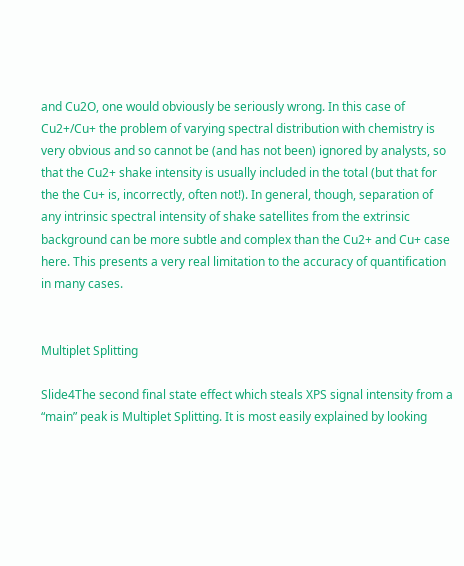and Cu2O, one would obviously be seriously wrong. In this case of Cu2+/Cu+ the problem of varying spectral distribution with chemistry is very obvious and so cannot be (and has not been) ignored by analysts, so that the Cu2+ shake intensity is usually included in the total (but that for the the Cu+ is, incorrectly, often not!). In general, though, separation of any intrinsic spectral intensity of shake satellites from the extrinsic background can be more subtle and complex than the Cu2+ and Cu+ case here. This presents a very real limitation to the accuracy of quantification in many cases.


Multiplet Splitting

Slide4The second final state effect which steals XPS signal intensity from a “main” peak is Multiplet Splitting. It is most easily explained by looking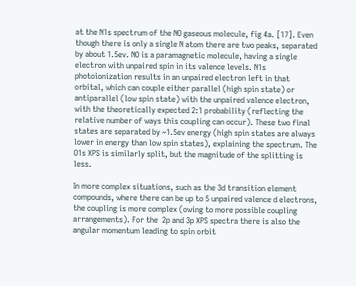at the N1s spectrum of the NO gaseous molecule, fig 4a. [17]. Even though there is only a single N atom there are two peaks, separated by about 1.5ev. NO is a paramagnetic molecule, having a single electron with unpaired spin in its valence levels. N1s photoionization results in an unpaired electron left in that orbital, which can couple either parallel (high spin state) or antiparallel (low spin state) with the unpaired valence electron, with the theoretically expected 2:1 probability (reflecting the relative number of ways this coupling can occur). These two final states are separated by ~1.5ev energy (high spin states are always lower in energy than low spin states), explaining the spectrum. The O1s XPS is similarly split, but the magnitude of the splitting is less.

In more complex situations, such as the 3d transition element compounds, where there can be up to 5 unpaired valence d electrons, the coupling is more complex (owing to more possible coupling arrangements). For the  2p and 3p XPS spectra there is also the angular momentum leading to spin orbit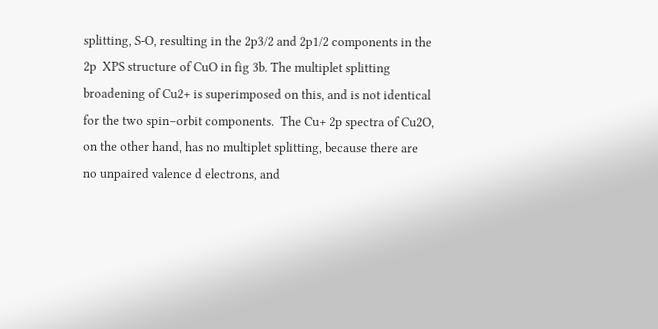splitting, S-O, resulting in the 2p3/2 and 2p1/2 components in the 2p  XPS structure of CuO in fig 3b. The multiplet splitting broadening of Cu2+ is superimposed on this, and is not identical for the two spin–orbit components.  The Cu+ 2p spectra of Cu2O, on the other hand, has no multiplet splitting, because there are no unpaired valence d electrons, and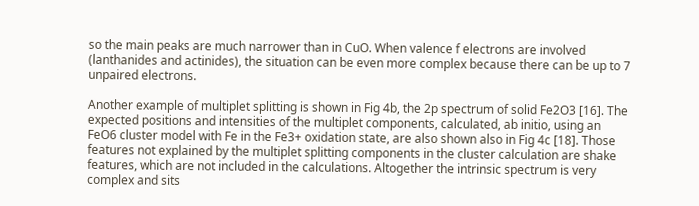so the main peaks are much narrower than in CuO. When valence f electrons are involved (lanthanides and actinides), the situation can be even more complex because there can be up to 7 unpaired electrons.

Another example of multiplet splitting is shown in Fig 4b, the 2p spectrum of solid Fe2O3 [16]. The expected positions and intensities of the multiplet components, calculated, ab initio, using an FeO6 cluster model with Fe in the Fe3+ oxidation state, are also shown also in Fig 4c [18]. Those features not explained by the multiplet splitting components in the cluster calculation are shake features, which are not included in the calculations. Altogether the intrinsic spectrum is very complex and sits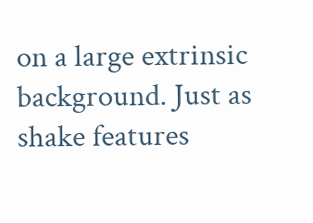on a large extrinsic background. Just as shake features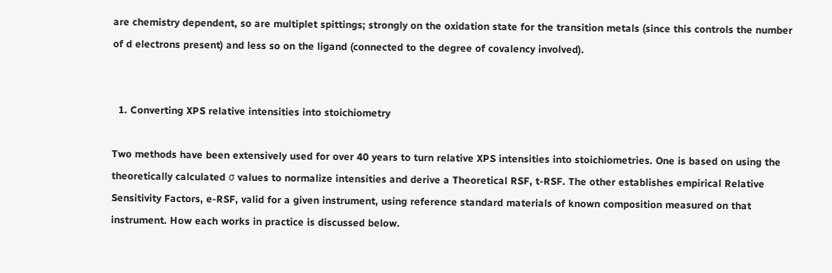are chemistry dependent, so are multiplet spittings; strongly on the oxidation state for the transition metals (since this controls the number of d electrons present) and less so on the ligand (connected to the degree of covalency involved).


  1. Converting XPS relative intensities into stoichiometry

Two methods have been extensively used for over 40 years to turn relative XPS intensities into stoichiometries. One is based on using the theoretically calculated σ values to normalize intensities and derive a Theoretical RSF, t-RSF. The other establishes empirical Relative Sensitivity Factors, e-RSF, valid for a given instrument, using reference standard materials of known composition measured on that instrument. How each works in practice is discussed below.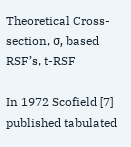Theoretical Cross-section, σ, based RSF’s, t-RSF

In 1972 Scofield [7] published tabulated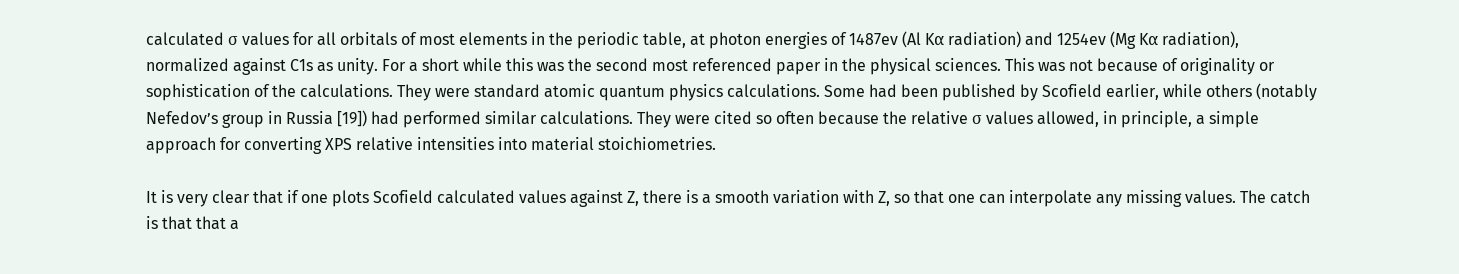calculated σ values for all orbitals of most elements in the periodic table, at photon energies of 1487ev (Al Kα radiation) and 1254ev (Mg Kα radiation), normalized against C1s as unity. For a short while this was the second most referenced paper in the physical sciences. This was not because of originality or sophistication of the calculations. They were standard atomic quantum physics calculations. Some had been published by Scofield earlier, while others (notably Nefedov’s group in Russia [19]) had performed similar calculations. They were cited so often because the relative σ values allowed, in principle, a simple approach for converting XPS relative intensities into material stoichiometries.

It is very clear that if one plots Scofield calculated values against Z, there is a smooth variation with Z, so that one can interpolate any missing values. The catch is that that a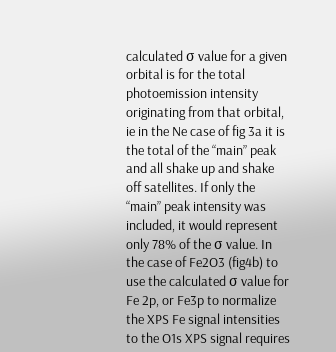calculated σ value for a given orbital is for the total photoemission intensity originating from that orbital, ie in the Ne case of fig 3a it is the total of the “main” peak and all shake up and shake off satellites. If only the “main” peak intensity was included, it would represent only 78% of the σ value. In the case of Fe2O3 (fig4b) to use the calculated σ value for Fe 2p, or Fe3p to normalize the XPS Fe signal intensities to the O1s XPS signal requires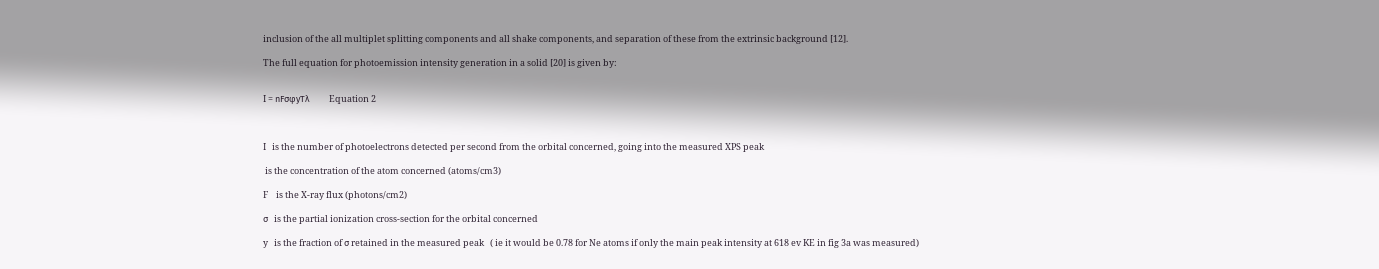inclusion of the all multiplet splitting components and all shake components, and separation of these from the extrinsic background [12].

The full equation for photoemission intensity generation in a solid [20] is given by:


I = nFσφyTλ          Equation 2



I   is the number of photoelectrons detected per second from the orbital concerned, going into the measured XPS peak

 is the concentration of the atom concerned (atoms/cm3)

F    is the X-ray flux (photons/cm2)

σ   is the partial ionization cross-section for the orbital concerned

y   is the fraction of σ retained in the measured peak   ( ie it would be 0.78 for Ne atoms if only the main peak intensity at 618 ev KE in fig 3a was measured)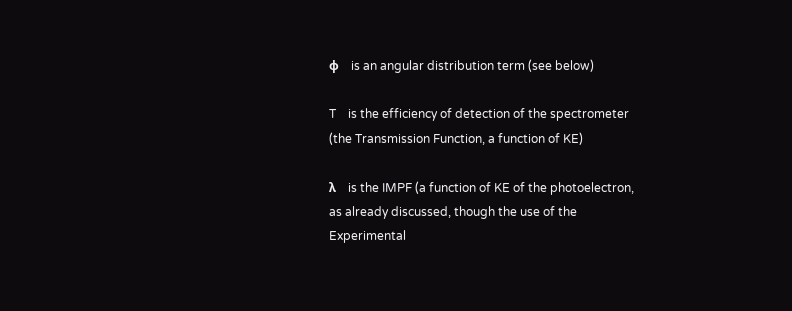φ    is an angular distribution term (see below)

T    is the efficiency of detection of the spectrometer (the Transmission Function, a function of KE)

λ    is the IMPF (a function of KE of the photoelectron, as already discussed, though the use of the Experimental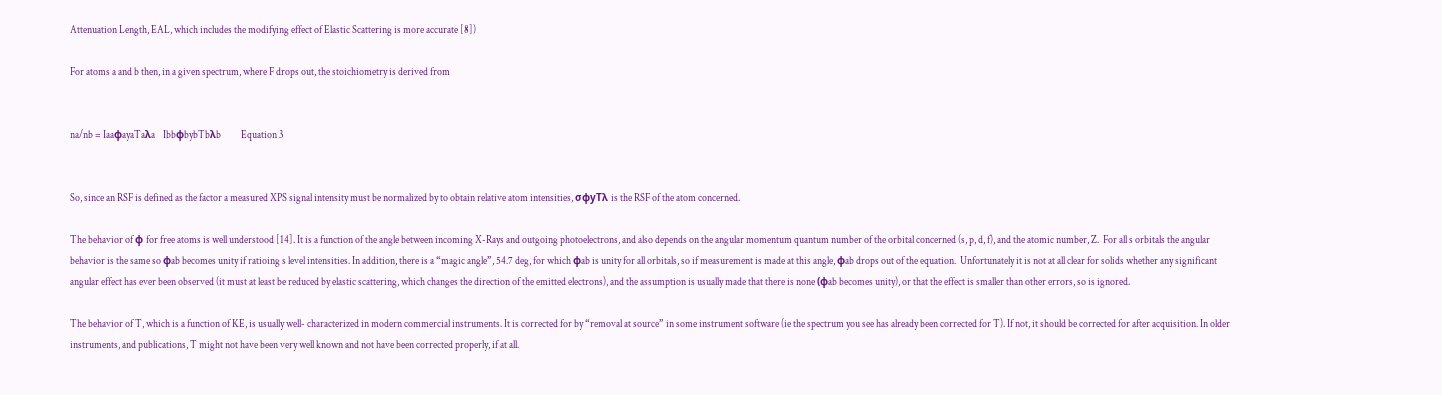Attenuation Length, EAL, which includes the modifying effect of Elastic Scattering is more accurate [8])

For atoms a and b then, in a given spectrum, where F drops out, the stoichiometry is derived from


na/nb = IaaφayaTaλa    IbbφbybTbλb          Equation 3


So, since an RSF is defined as the factor a measured XPS signal intensity must be normalized by to obtain relative atom intensities, σφyTλ is the RSF of the atom concerned.

The behavior of φ for free atoms is well understood [14]. It is a function of the angle between incoming X-Rays and outgoing photoelectrons, and also depends on the angular momentum quantum number of the orbital concerned (s, p, d, f), and the atomic number, Z.  For all s orbitals the angular behavior is the same so φab becomes unity if ratioing s level intensities. In addition, there is a “magic angle”, 54.7 deg, for which φab is unity for all orbitals, so if measurement is made at this angle, φab drops out of the equation.  Unfortunately it is not at all clear for solids whether any significant angular effect has ever been observed (it must at least be reduced by elastic scattering, which changes the direction of the emitted electrons), and the assumption is usually made that there is none (φab becomes unity), or that the effect is smaller than other errors, so is ignored.

The behavior of T, which is a function of KE, is usually well- characterized in modern commercial instruments. It is corrected for by “removal at source” in some instrument software (ie the spectrum you see has already been corrected for T). If not, it should be corrected for after acquisition. In older instruments, and publications, T might not have been very well known and not have been corrected properly, if at all.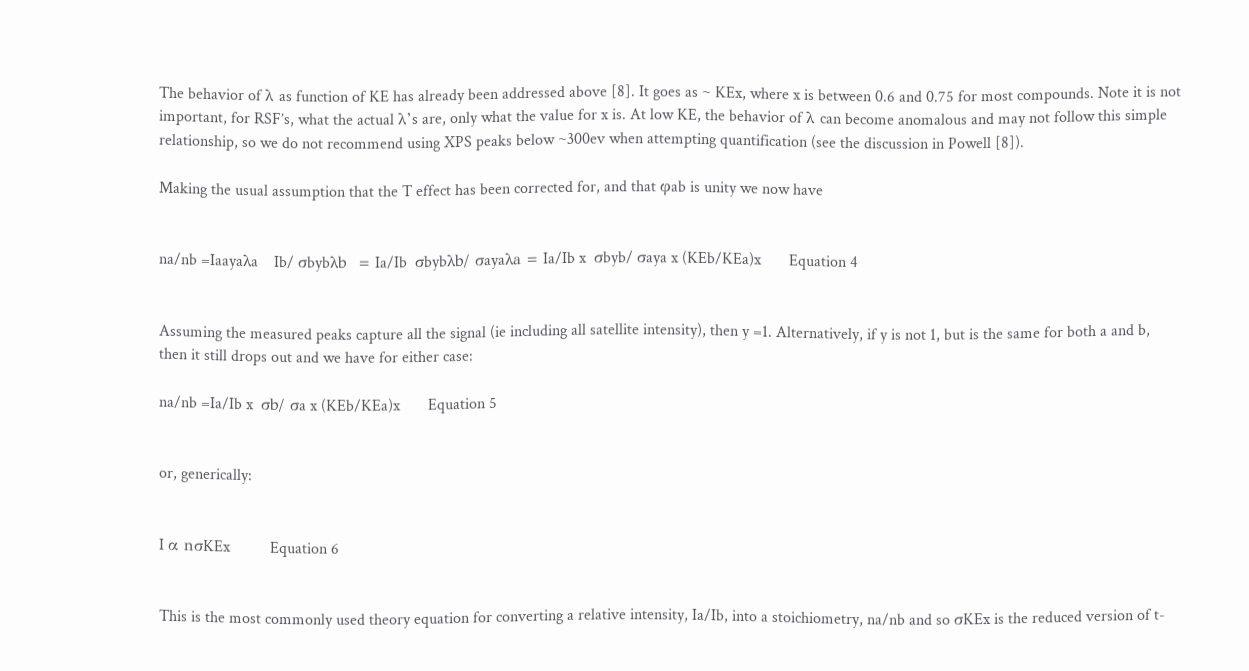The behavior of λ as function of KE has already been addressed above [8]. It goes as ~ KEx, where x is between 0.6 and 0.75 for most compounds. Note it is not important, for RSF’s, what the actual λ’s are, only what the value for x is. At low KE, the behavior of λ can become anomalous and may not follow this simple relationship, so we do not recommend using XPS peaks below ~300ev when attempting quantification (see the discussion in Powell [8]).

Making the usual assumption that the T effect has been corrected for, and that φab is unity we now have


na/nb =Iaayaλa    Ib/ σbybλb  = Ia/Ib  σbybλb/ σayaλa = Ia/Ib x  σbyb/ σaya x (KEb/KEa)x       Equation 4


Assuming the measured peaks capture all the signal (ie including all satellite intensity), then y =1. Alternatively, if y is not 1, but is the same for both a and b, then it still drops out and we have for either case:

na/nb =Ia/Ib x  σb/ σa x (KEb/KEa)x       Equation 5


or, generically:


I α nσKEx          Equation 6


This is the most commonly used theory equation for converting a relative intensity, Ia/Ib, into a stoichiometry, na/nb and so σKEx is the reduced version of t-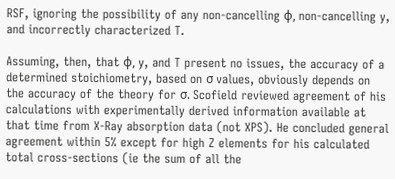RSF, ignoring the possibility of any non-cancelling φ, non-cancelling y, and incorrectly characterized T.

Assuming, then, that φ, y, and T present no issues, the accuracy of a determined stoichiometry, based on σ values, obviously depends on the accuracy of the theory for σ. Scofield reviewed agreement of his calculations with experimentally derived information available at that time from X-Ray absorption data (not XPS). He concluded general agreement within 5% except for high Z elements for his calculated total cross-sections (ie the sum of all the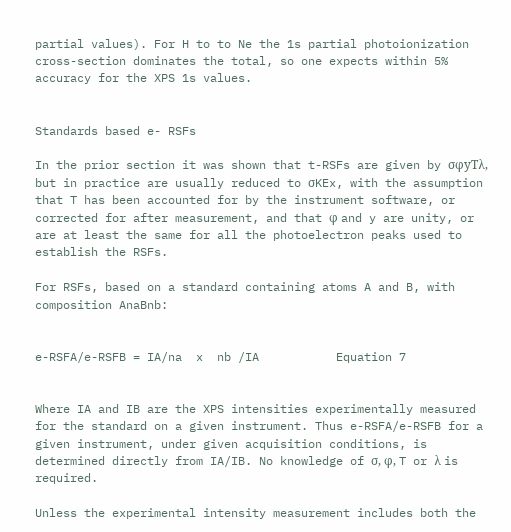partial values). For H to to Ne the 1s partial photoionization cross-section dominates the total, so one expects within 5% accuracy for the XPS 1s values.


Standards based e- RSFs

In the prior section it was shown that t-RSFs are given by σφyTλ, but in practice are usually reduced to σKEx, with the assumption that T has been accounted for by the instrument software, or corrected for after measurement, and that φ and y are unity, or are at least the same for all the photoelectron peaks used to establish the RSFs.

For RSFs, based on a standard containing atoms A and B, with composition AnaBnb:


e-RSFA/e-RSFB = IA/na  x  nb /IA           Equation 7


Where IA and IB are the XPS intensities experimentally measured for the standard on a given instrument. Thus e-RSFA/e-RSFB for a given instrument, under given acquisition conditions, is determined directly from IA/IB. No knowledge of σ, φ, T or λ is required.

Unless the experimental intensity measurement includes both the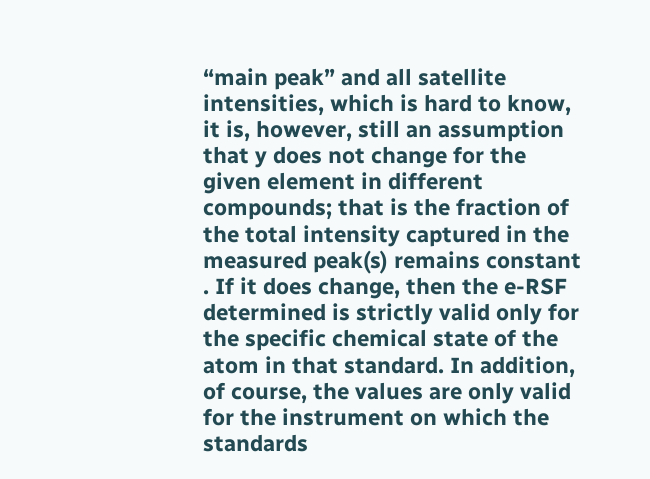“main peak” and all satellite intensities, which is hard to know, it is, however, still an assumption that y does not change for the given element in different compounds; that is the fraction of the total intensity captured in the measured peak(s) remains constant . If it does change, then the e-RSF determined is strictly valid only for the specific chemical state of the atom in that standard. In addition, of course, the values are only valid for the instrument on which the standards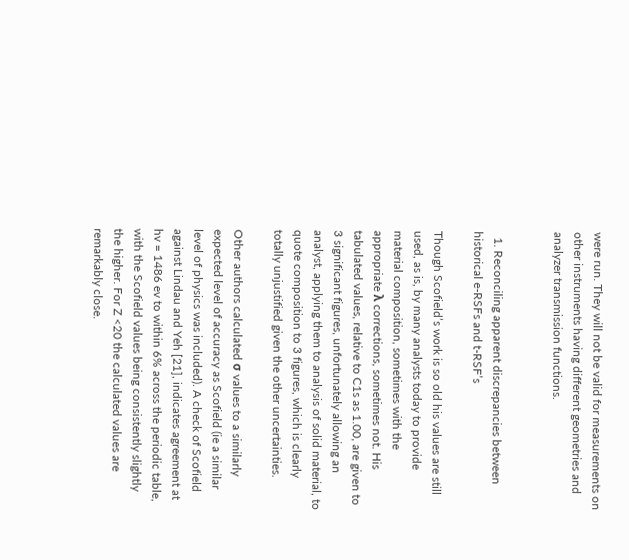were run. They will not be valid for measurements on other instruments having different geometries and analyzer transmission functions.


  1. Reconciling apparent discrepancies between historical e-RSFs and t-RSF’s

Though Scofield’s work is so old his values are still used, as is, by many analysts today to provide material composition, sometimes with the appropriate λ corrections, sometimes not. His tabulated values, relative to C1s as 1.00, are given to 3 significant figures, unfortunately allowing an analyst, applying them to analysis of solid material, to quote composition to 3 figures, which is clearly totally unjustified given the other uncertainties.

Other authors calculated σ values to a similarly expected level of accuracy as Scofield (ie a similar level of physics was included). A check of Scofield against Lindau and Yeh [21], indicates agreement at hv = 1486 ev to within 6% across the periodic table, with the Scofield values being consistently slightly the higher. For Z <20 the calculated values are remarkably close.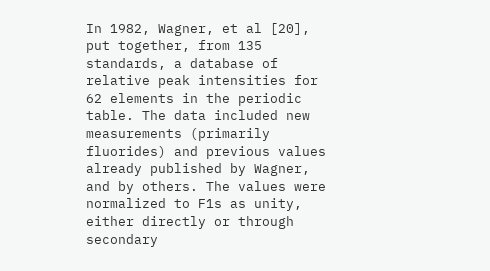In 1982, Wagner, et al [20], put together, from 135 standards, a database of relative peak intensities for 62 elements in the periodic table. The data included new measurements (primarily fluorides) and previous values already published by Wagner, and by others. The values were normalized to F1s as unity, either directly or through secondary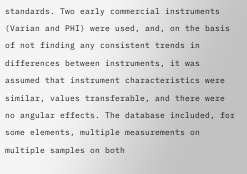standards. Two early commercial instruments (Varian and PHI) were used, and, on the basis of not finding any consistent trends in differences between instruments, it was assumed that instrument characteristics were similar, values transferable, and there were no angular effects. The database included, for some elements, multiple measurements on multiple samples on both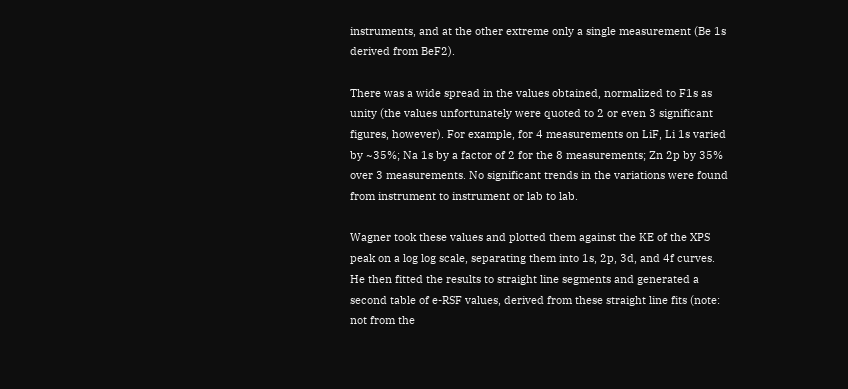instruments, and at the other extreme only a single measurement (Be 1s derived from BeF2).

There was a wide spread in the values obtained, normalized to F1s as unity (the values unfortunately were quoted to 2 or even 3 significant figures, however). For example, for 4 measurements on LiF, Li 1s varied by ~35%; Na 1s by a factor of 2 for the 8 measurements; Zn 2p by 35% over 3 measurements. No significant trends in the variations were found from instrument to instrument or lab to lab.

Wagner took these values and plotted them against the KE of the XPS peak on a log log scale, separating them into 1s, 2p, 3d, and 4f curves.  He then fitted the results to straight line segments and generated a second table of e-RSF values, derived from these straight line fits (note: not from the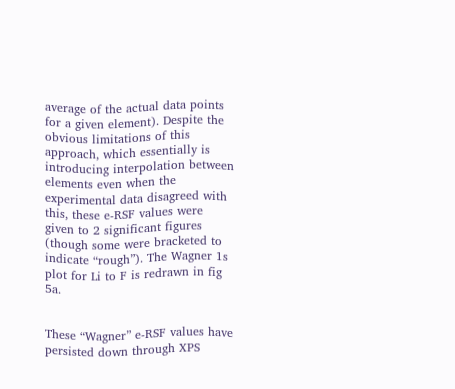average of the actual data points for a given element). Despite the obvious limitations of this approach, which essentially is introducing interpolation between elements even when the experimental data disagreed with this, these e-RSF values were given to 2 significant figures (though some were bracketed to indicate “rough”). The Wagner 1s plot for Li to F is redrawn in fig 5a.


These “Wagner” e-RSF values have persisted down through XPS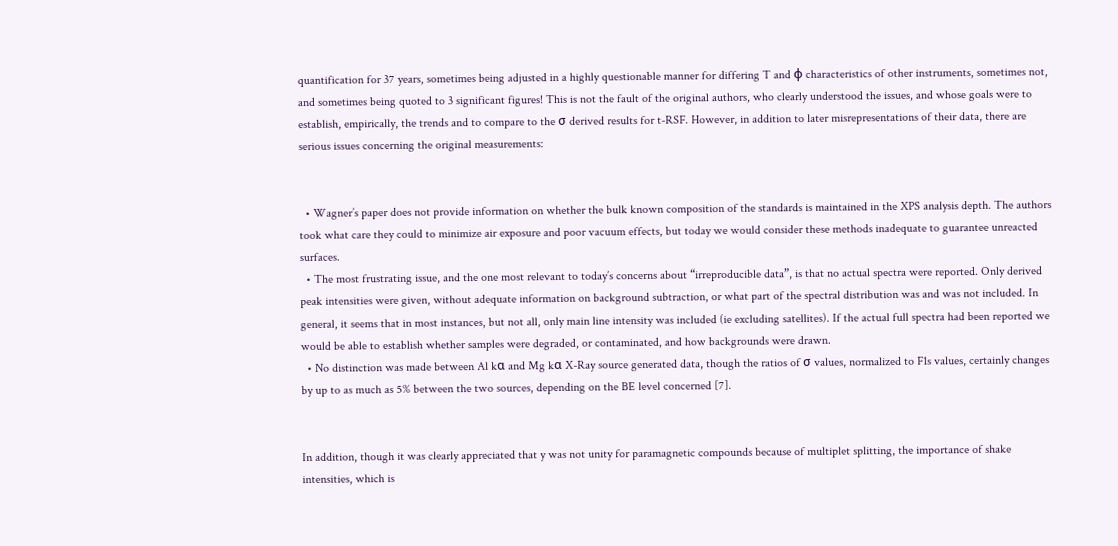quantification for 37 years, sometimes being adjusted in a highly questionable manner for differing T and φ characteristics of other instruments, sometimes not, and sometimes being quoted to 3 significant figures! This is not the fault of the original authors, who clearly understood the issues, and whose goals were to establish, empirically, the trends and to compare to the σ derived results for t-RSF. However, in addition to later misrepresentations of their data, there are serious issues concerning the original measurements:


  • Wagner’s paper does not provide information on whether the bulk known composition of the standards is maintained in the XPS analysis depth. The authors took what care they could to minimize air exposure and poor vacuum effects, but today we would consider these methods inadequate to guarantee unreacted surfaces.
  • The most frustrating issue, and the one most relevant to today’s concerns about “irreproducible data”, is that no actual spectra were reported. Only derived peak intensities were given, without adequate information on background subtraction, or what part of the spectral distribution was and was not included. In general, it seems that in most instances, but not all, only main line intensity was included (ie excluding satellites). If the actual full spectra had been reported we would be able to establish whether samples were degraded, or contaminated, and how backgrounds were drawn.
  • No distinction was made between Al kα and Mg kα X-Ray source generated data, though the ratios of σ values, normalized to F1s values, certainly changes by up to as much as 5% between the two sources, depending on the BE level concerned [7].


In addition, though it was clearly appreciated that y was not unity for paramagnetic compounds because of multiplet splitting, the importance of shake intensities, which is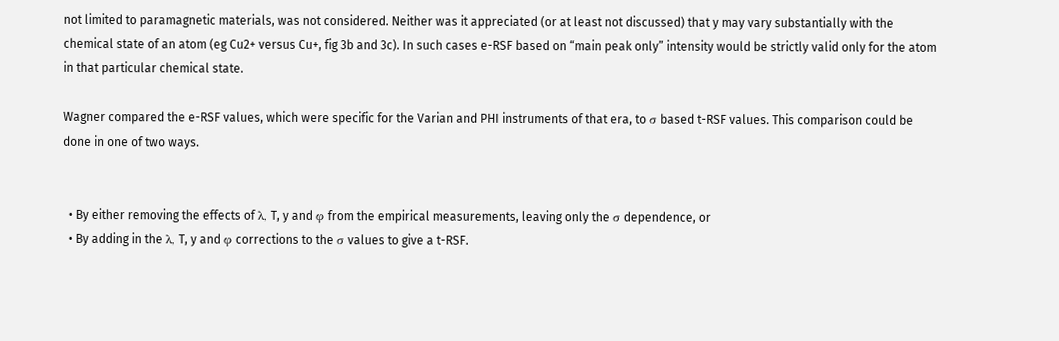not limited to paramagnetic materials, was not considered. Neither was it appreciated (or at least not discussed) that y may vary substantially with the chemical state of an atom (eg Cu2+ versus Cu+, fig 3b and 3c). In such cases e-RSF based on “main peak only” intensity would be strictly valid only for the atom in that particular chemical state.

Wagner compared the e-RSF values, which were specific for the Varian and PHI instruments of that era, to σ based t-RSF values. This comparison could be done in one of two ways.


  • By either removing the effects of λ, T, y and φ from the empirical measurements, leaving only the σ dependence, or
  • By adding in the λ, T, y and φ corrections to the σ values to give a t-RSF.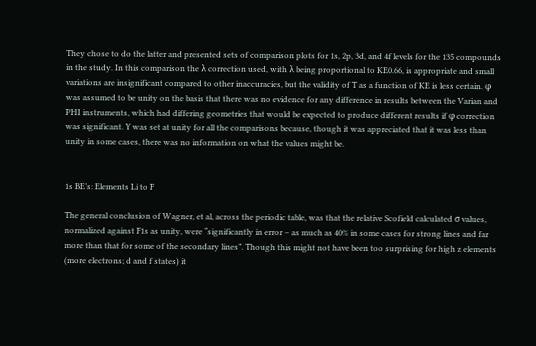They chose to do the latter and presented sets of comparison plots for 1s, 2p, 3d, and 4f levels for the 135 compounds in the study. In this comparison the λ correction used, with λ being proportional to KE0.66, is appropriate and small variations are insignificant compared to other inaccuracies, but the validity of T as a function of KE is less certain. φ was assumed to be unity on the basis that there was no evidence for any difference in results between the Varian and PHI instruments, which had differing geometries that would be expected to produce different results if φ correction was significant. Y was set at unity for all the comparisons because, though it was appreciated that it was less than unity in some cases, there was no information on what the values might be.


1s BE’s: Elements Li to F

The general conclusion of Wagner, et al, across the periodic table, was that the relative Scofield calculated σ values, normalized against F1s as unity, were “significantly in error – as much as 40% in some cases for strong lines and far more than that for some of the secondary lines”. Though this might not have been too surprising for high z elements (more electrons; d and f states) it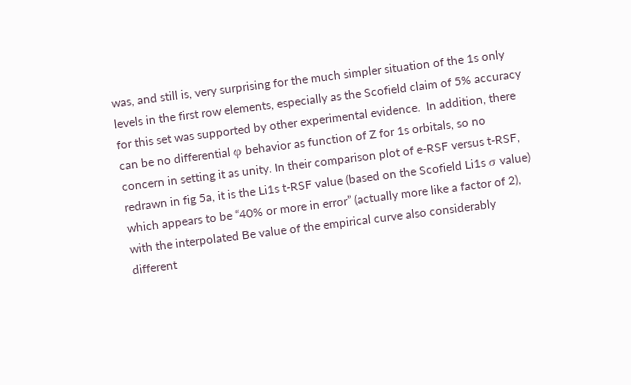was, and still is, very surprising for the much simpler situation of the 1s only levels in the first row elements, especially as the Scofield claim of 5% accuracy for this set was supported by other experimental evidence.  In addition, there can be no differential φ behavior as function of Z for 1s orbitals, so no concern in setting it as unity. In their comparison plot of e-RSF versus t-RSF, redrawn in fig 5a, it is the Li1s t-RSF value (based on the Scofield Li1s σ value) which appears to be “40% or more in error” (actually more like a factor of 2), with the interpolated Be value of the empirical curve also considerably different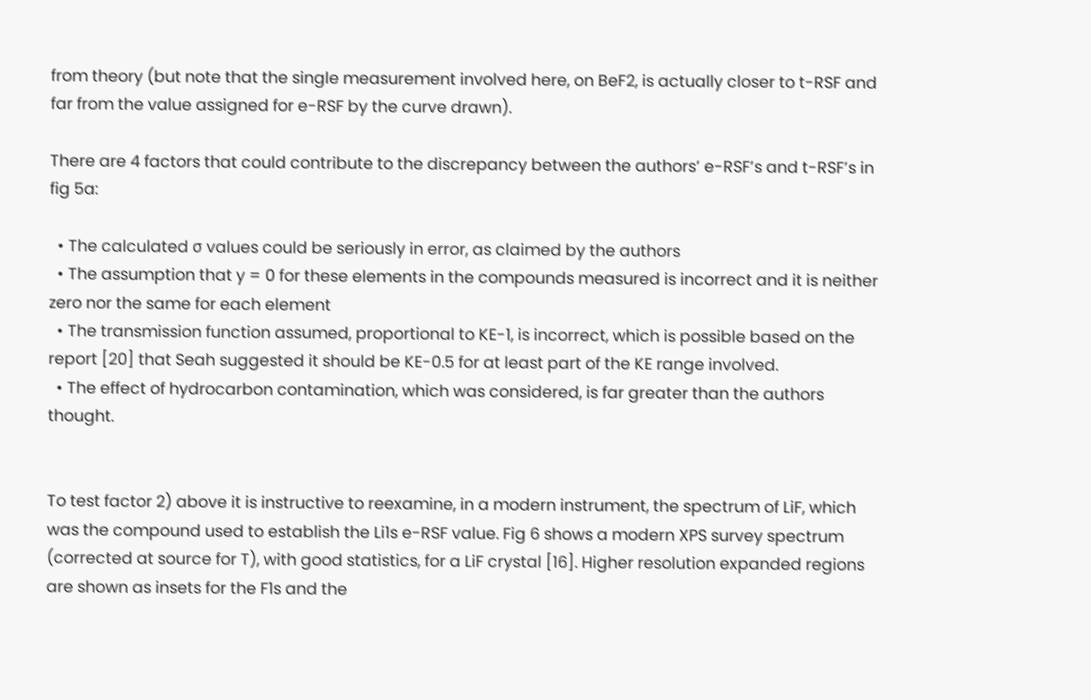from theory (but note that the single measurement involved here, on BeF2, is actually closer to t-RSF and far from the value assigned for e-RSF by the curve drawn).

There are 4 factors that could contribute to the discrepancy between the authors’ e-RSF’s and t-RSF’s in fig 5a:

  • The calculated σ values could be seriously in error, as claimed by the authors
  • The assumption that y = 0 for these elements in the compounds measured is incorrect and it is neither zero nor the same for each element
  • The transmission function assumed, proportional to KE-1, is incorrect, which is possible based on the report [20] that Seah suggested it should be KE-0.5 for at least part of the KE range involved.
  • The effect of hydrocarbon contamination, which was considered, is far greater than the authors thought.


To test factor 2) above it is instructive to reexamine, in a modern instrument, the spectrum of LiF, which was the compound used to establish the Li1s e-RSF value. Fig 6 shows a modern XPS survey spectrum (corrected at source for T), with good statistics, for a LiF crystal [16]. Higher resolution expanded regions are shown as insets for the F1s and the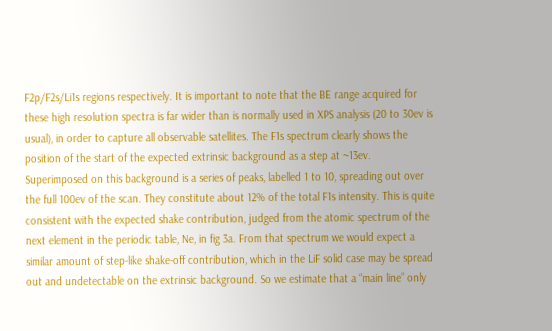F2p/F2s/Li1s regions respectively. It is important to note that the BE range acquired for these high resolution spectra is far wider than is normally used in XPS analysis (20 to 30ev is usual), in order to capture all observable satellites. The F1s spectrum clearly shows the position of the start of the expected extrinsic background as a step at ~13ev. Superimposed on this background is a series of peaks, labelled 1 to 10, spreading out over the full 100ev of the scan. They constitute about 12% of the total F1s intensity. This is quite consistent with the expected shake contribution, judged from the atomic spectrum of the next element in the periodic table, Ne, in fig 3a. From that spectrum we would expect a similar amount of step-like shake-off contribution, which in the LiF solid case may be spread out and undetectable on the extrinsic background. So we estimate that a “main line” only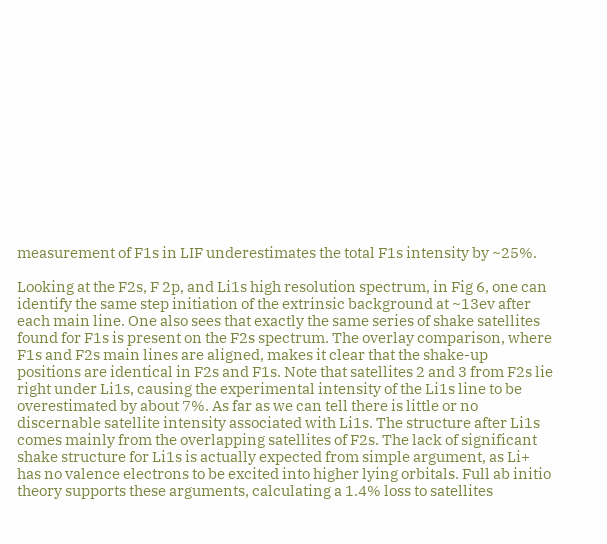measurement of F1s in LIF underestimates the total F1s intensity by ~25%.

Looking at the F2s, F 2p, and Li1s high resolution spectrum, in Fig 6, one can identify the same step initiation of the extrinsic background at ~13ev after each main line. One also sees that exactly the same series of shake satellites found for F1s is present on the F2s spectrum. The overlay comparison, where F1s and F2s main lines are aligned, makes it clear that the shake-up positions are identical in F2s and F1s. Note that satellites 2 and 3 from F2s lie right under Li1s, causing the experimental intensity of the Li1s line to be overestimated by about 7%. As far as we can tell there is little or no discernable satellite intensity associated with Li1s. The structure after Li1s comes mainly from the overlapping satellites of F2s. The lack of significant shake structure for Li1s is actually expected from simple argument, as Li+ has no valence electrons to be excited into higher lying orbitals. Full ab initio theory supports these arguments, calculating a 1.4% loss to satellites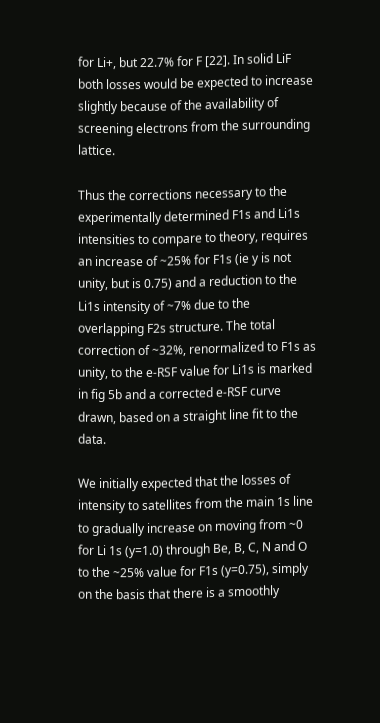for Li+, but 22.7% for F [22]. In solid LiF both losses would be expected to increase slightly because of the availability of screening electrons from the surrounding lattice.

Thus the corrections necessary to the experimentally determined F1s and Li1s intensities to compare to theory, requires an increase of ~25% for F1s (ie y is not unity, but is 0.75) and a reduction to the Li1s intensity of ~7% due to the overlapping F2s structure. The total correction of ~32%, renormalized to F1s as unity, to the e-RSF value for Li1s is marked in fig 5b and a corrected e-RSF curve drawn, based on a straight line fit to the data.

We initially expected that the losses of intensity to satellites from the main 1s line to gradually increase on moving from ~0 for Li 1s (y=1.0) through Be, B, C, N and O to the ~25% value for F1s (y=0.75), simply on the basis that there is a smoothly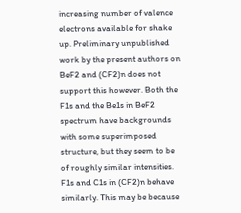increasing number of valence electrons available for shake up. Preliminary unpublished work by the present authors on BeF2 and (CF2)n does not support this however. Both the F1s and the Be1s in BeF2 spectrum have backgrounds with some superimposed structure, but they seem to be of roughly similar intensities. F1s and C1s in (CF2)n behave similarly. This may be because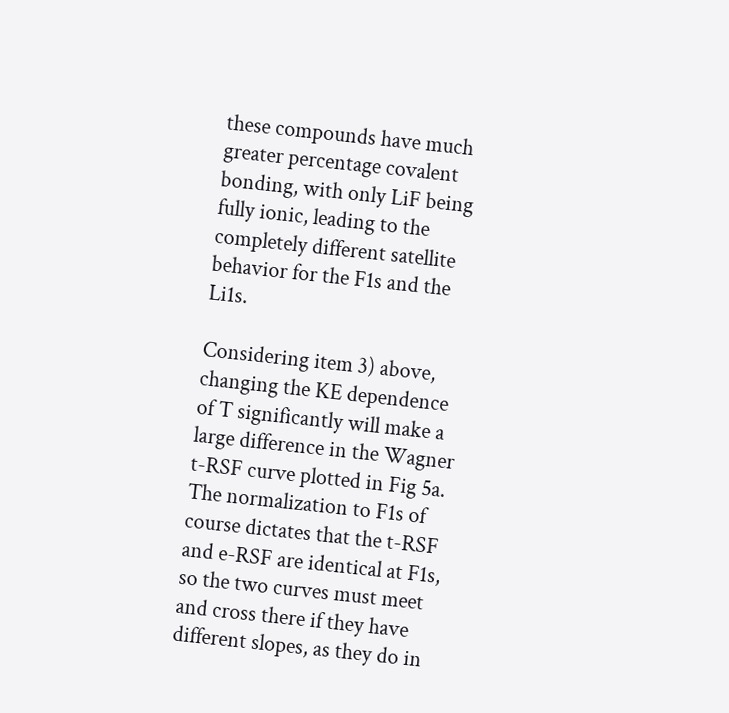these compounds have much greater percentage covalent bonding, with only LiF being fully ionic, leading to the completely different satellite behavior for the F1s and the Li1s.

Considering item 3) above, changing the KE dependence of T significantly will make a large difference in the Wagner t-RSF curve plotted in Fig 5a. The normalization to F1s of course dictates that the t-RSF and e-RSF are identical at F1s, so the two curves must meet and cross there if they have different slopes, as they do in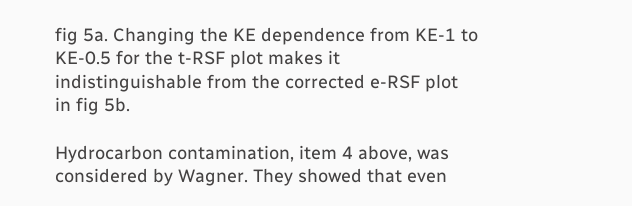fig 5a. Changing the KE dependence from KE-1 to KE-0.5 for the t-RSF plot makes it indistinguishable from the corrected e-RSF plot in fig 5b.

Hydrocarbon contamination, item 4 above, was considered by Wagner. They showed that even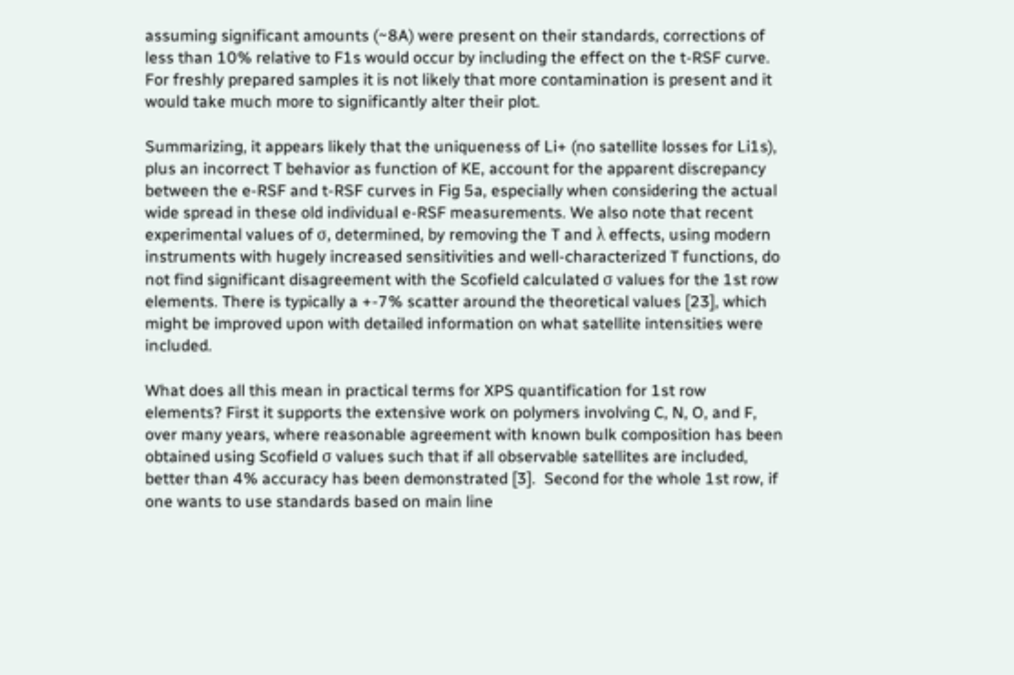assuming significant amounts (~8A) were present on their standards, corrections of less than 10% relative to F1s would occur by including the effect on the t-RSF curve. For freshly prepared samples it is not likely that more contamination is present and it would take much more to significantly alter their plot.

Summarizing, it appears likely that the uniqueness of Li+ (no satellite losses for Li1s), plus an incorrect T behavior as function of KE, account for the apparent discrepancy between the e-RSF and t-RSF curves in Fig 5a, especially when considering the actual wide spread in these old individual e-RSF measurements. We also note that recent experimental values of σ, determined, by removing the T and λ effects, using modern instruments with hugely increased sensitivities and well-characterized T functions, do not find significant disagreement with the Scofield calculated σ values for the 1st row elements. There is typically a +-7% scatter around the theoretical values [23], which might be improved upon with detailed information on what satellite intensities were included.

What does all this mean in practical terms for XPS quantification for 1st row elements? First it supports the extensive work on polymers involving C, N, O, and F, over many years, where reasonable agreement with known bulk composition has been obtained using Scofield σ values such that if all observable satellites are included, better than 4% accuracy has been demonstrated [3].  Second for the whole 1st row, if one wants to use standards based on main line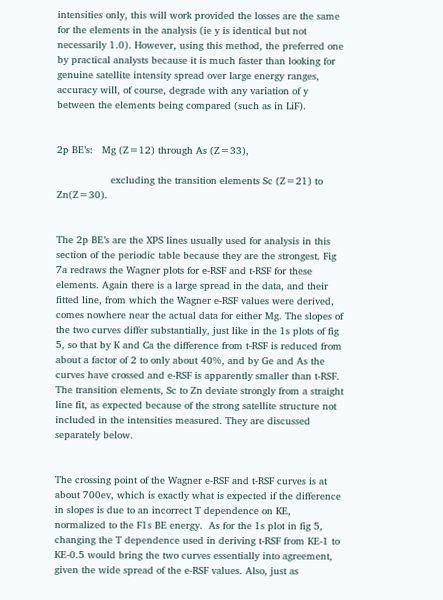intensities only, this will work provided the losses are the same for the elements in the analysis (ie y is identical but not necessarily 1.0). However, using this method, the preferred one by practical analysts because it is much faster than looking for genuine satellite intensity spread over large energy ranges, accuracy will, of course, degrade with any variation of y between the elements being compared (such as in LiF).


2p BE’s:   Mg (Z=12) through As (Z=33),

                  excluding the transition elements Sc (Z=21) to Zn(Z=30).


The 2p BE’s are the XPS lines usually used for analysis in this section of the periodic table because they are the strongest. Fig 7a redraws the Wagner plots for e-RSF and t-RSF for these elements. Again there is a large spread in the data, and their fitted line, from which the Wagner e-RSF values were derived, comes nowhere near the actual data for either Mg. The slopes of the two curves differ substantially, just like in the 1s plots of fig 5, so that by K and Ca the difference from t-RSF is reduced from about a factor of 2 to only about 40%, and by Ge and As the curves have crossed and e-RSF is apparently smaller than t-RSF. The transition elements, Sc to Zn deviate strongly from a straight line fit, as expected because of the strong satellite structure not included in the intensities measured. They are discussed separately below.


The crossing point of the Wagner e-RSF and t-RSF curves is at about 700ev, which is exactly what is expected if the difference in slopes is due to an incorrect T dependence on KE, normalized to the F1s BE energy.  As for the 1s plot in fig 5, changing the T dependence used in deriving t-RSF from KE-1 to KE-0.5 would bring the two curves essentially into agreement, given the wide spread of the e-RSF values. Also, just as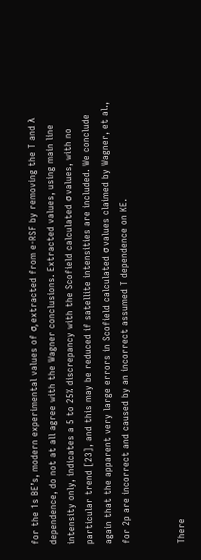for the 1s BE’s, modern experimental values of σ, extracted from e-RSF by removing the T and λ dependence, do not at all agree with the Wagner conclusions. Extracted values, using main line intensity only, indicates a 5 to 25% discrepancy with the Scofield calculated σ values, with no particular trend [23], and this may be reduced if satellite intensities are included. We conclude again that the apparent very large errors in Scofield calculated σ values claimed by Wagner, et al., for 2p are incorrect and caused by an incorrect assumed T dependence on KE.


There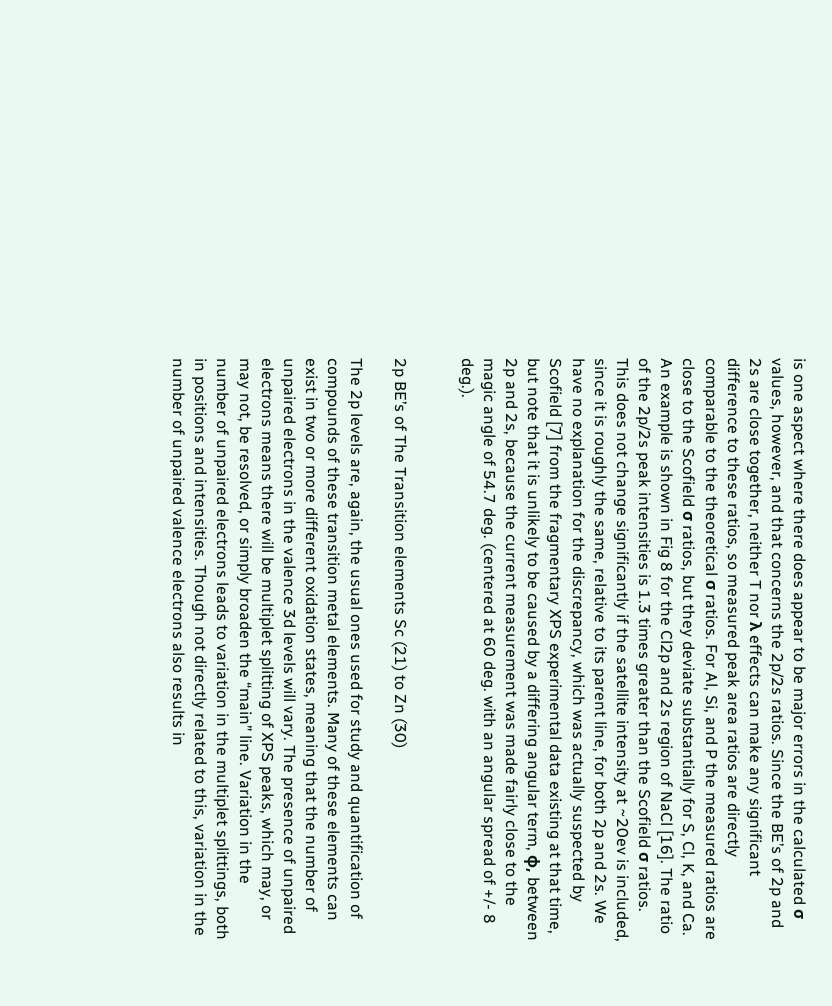is one aspect where there does appear to be major errors in the calculated σ values, however, and that concerns the 2p/2s ratios. Since the BE’s of 2p and 2s are close together, neither T nor λ effects can make any significant difference to these ratios, so measured peak area ratios are directly comparable to the theoretical σ ratios. For Al, Si, and P the measured ratios are close to the Scofield σ ratios, but they deviate substantially for S, Cl, K, and Ca. An example is shown in Fig 8 for the Cl2p and 2s region of NaCl [16]. The ratio of the 2p/2s peak intensities is 1.3 times greater than the Scofield σ ratios. This does not change significantly if the satellite intensity at ~20ev is included, since it is roughly the same, relative to its parent line, for both 2p and 2s. We have no explanation for the discrepancy, which was actually suspected by Scofield [7] from the fragmentary XPS experimental data existing at that time, but note that it is unlikely to be caused by a differing angular term, φ, between 2p and 2s, because the current measurement was made fairly close to the magic angle of 54.7 deg. (centered at 60 deg. with an angular spread of +/- 8 deg.).


2p BE’s of The Transition elements Sc (21) to Zn (30)

The 2p levels are, again, the usual ones used for study and quantification of compounds of these transition metal elements. Many of these elements can exist in two or more different oxidation states, meaning that the number of unpaired electrons in the valence 3d levels will vary. The presence of unpaired electrons means there will be multiplet splitting of XPS peaks, which may, or may not, be resolved, or simply broaden the “main” line. Variation in the number of unpaired electrons leads to variation in the multiplet splittings, both in positions and intensities. Though not directly related to this, variation in the number of unpaired valence electrons also results in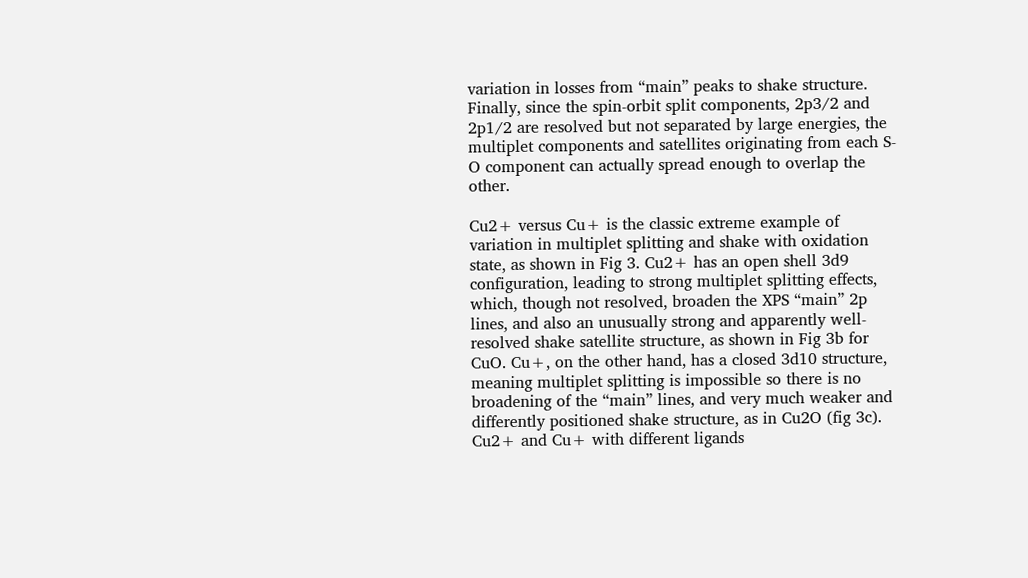variation in losses from “main” peaks to shake structure. Finally, since the spin-orbit split components, 2p3/2 and 2p1/2 are resolved but not separated by large energies, the multiplet components and satellites originating from each S-O component can actually spread enough to overlap the other.

Cu2+ versus Cu+ is the classic extreme example of variation in multiplet splitting and shake with oxidation state, as shown in Fig 3. Cu2+ has an open shell 3d9 configuration, leading to strong multiplet splitting effects, which, though not resolved, broaden the XPS “main” 2p lines, and also an unusually strong and apparently well-resolved shake satellite structure, as shown in Fig 3b for CuO. Cu+, on the other hand, has a closed 3d10 structure, meaning multiplet splitting is impossible so there is no broadening of the “main” lines, and very much weaker and differently positioned shake structure, as in Cu2O (fig 3c). Cu2+ and Cu+ with different ligands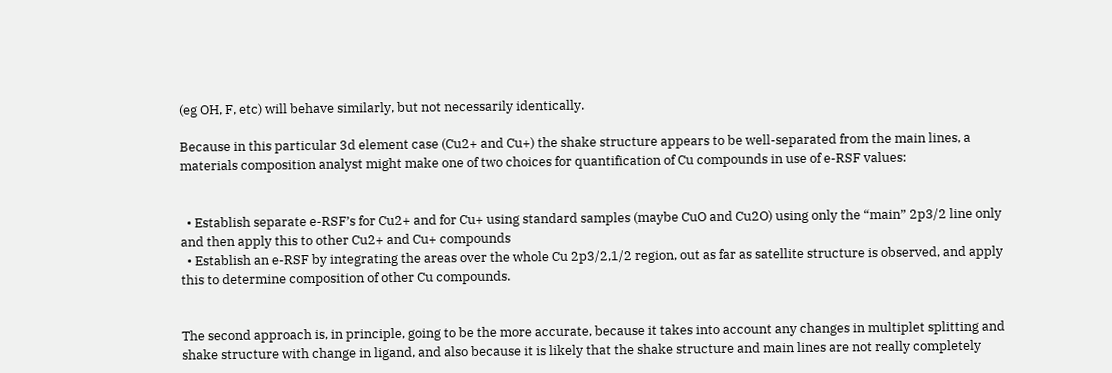(eg OH, F, etc) will behave similarly, but not necessarily identically.

Because in this particular 3d element case (Cu2+ and Cu+) the shake structure appears to be well-separated from the main lines, a materials composition analyst might make one of two choices for quantification of Cu compounds in use of e-RSF values:


  • Establish separate e-RSF’s for Cu2+ and for Cu+ using standard samples (maybe CuO and Cu2O) using only the “main” 2p3/2 line only and then apply this to other Cu2+ and Cu+ compounds
  • Establish an e-RSF by integrating the areas over the whole Cu 2p3/2,1/2 region, out as far as satellite structure is observed, and apply this to determine composition of other Cu compounds.


The second approach is, in principle, going to be the more accurate, because it takes into account any changes in multiplet splitting and shake structure with change in ligand, and also because it is likely that the shake structure and main lines are not really completely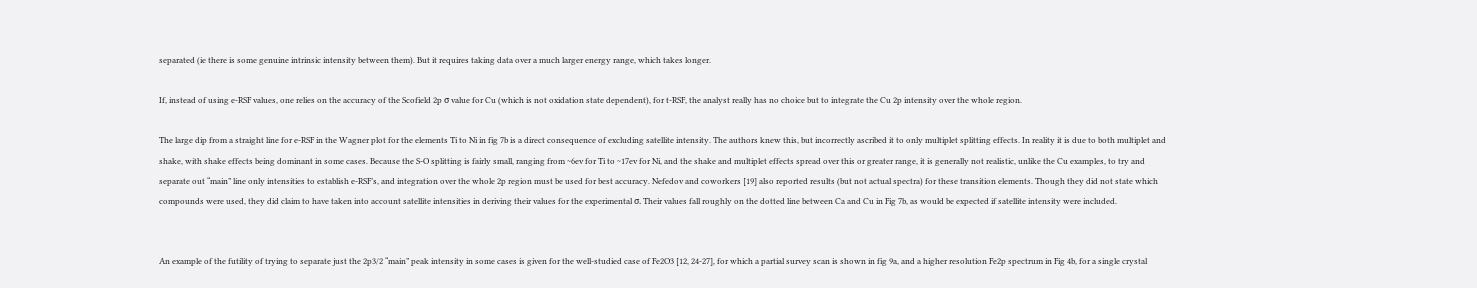separated (ie there is some genuine intrinsic intensity between them). But it requires taking data over a much larger energy range, which takes longer.

If, instead of using e-RSF values, one relies on the accuracy of the Scofield 2p σ value for Cu (which is not oxidation state dependent), for t-RSF, the analyst really has no choice but to integrate the Cu 2p intensity over the whole region.

The large dip from a straight line for e-RSF in the Wagner plot for the elements Ti to Ni in fig 7b is a direct consequence of excluding satellite intensity. The authors knew this, but incorrectly ascribed it to only multiplet splitting effects. In reality it is due to both multiplet and shake, with shake effects being dominant in some cases. Because the S-O splitting is fairly small, ranging from ~6ev for Ti to ~17ev for Ni, and the shake and multiplet effects spread over this or greater range, it is generally not realistic, unlike the Cu examples, to try and separate out “main” line only intensities to establish e-RSF’s, and integration over the whole 2p region must be used for best accuracy. Nefedov and coworkers [19] also reported results (but not actual spectra) for these transition elements. Though they did not state which compounds were used, they did claim to have taken into account satellite intensities in deriving their values for the experimental σ. Their values fall roughly on the dotted line between Ca and Cu in Fig 7b, as would be expected if satellite intensity were included.


An example of the futility of trying to separate just the 2p3/2 “main” peak intensity in some cases is given for the well-studied case of Fe2O3 [12, 24-27], for which a partial survey scan is shown in fig 9a, and a higher resolution Fe2p spectrum in Fig 4b, for a single crystal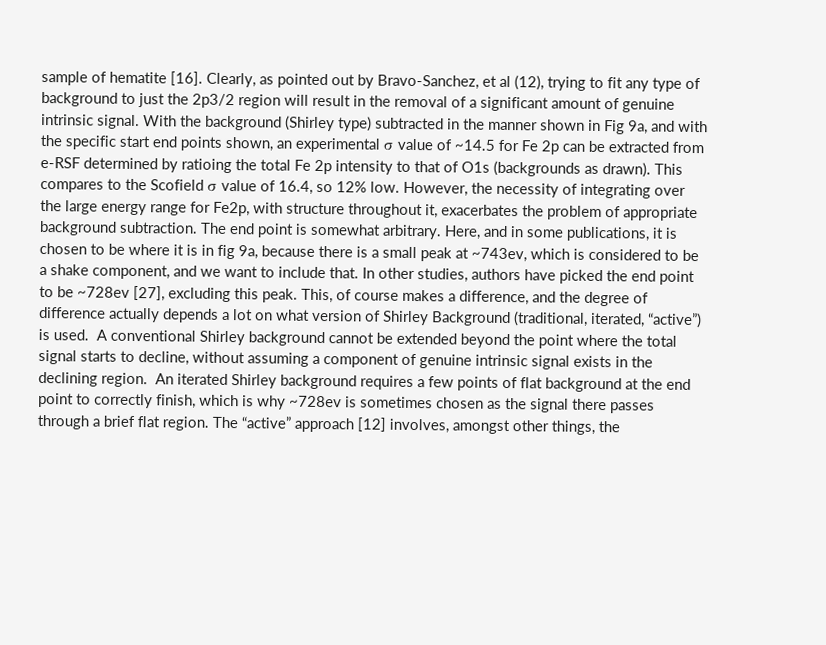sample of hematite [16]. Clearly, as pointed out by Bravo-Sanchez, et al (12), trying to fit any type of background to just the 2p3/2 region will result in the removal of a significant amount of genuine intrinsic signal. With the background (Shirley type) subtracted in the manner shown in Fig 9a, and with the specific start end points shown, an experimental σ value of ~14.5 for Fe 2p can be extracted from e-RSF determined by ratioing the total Fe 2p intensity to that of O1s (backgrounds as drawn). This compares to the Scofield σ value of 16.4, so 12% low. However, the necessity of integrating over the large energy range for Fe2p, with structure throughout it, exacerbates the problem of appropriate background subtraction. The end point is somewhat arbitrary. Here, and in some publications, it is chosen to be where it is in fig 9a, because there is a small peak at ~743ev, which is considered to be a shake component, and we want to include that. In other studies, authors have picked the end point to be ~728ev [27], excluding this peak. This, of course makes a difference, and the degree of difference actually depends a lot on what version of Shirley Background (traditional, iterated, “active”) is used.  A conventional Shirley background cannot be extended beyond the point where the total signal starts to decline, without assuming a component of genuine intrinsic signal exists in the declining region.  An iterated Shirley background requires a few points of flat background at the end point to correctly finish, which is why ~728ev is sometimes chosen as the signal there passes through a brief flat region. The “active” approach [12] involves, amongst other things, the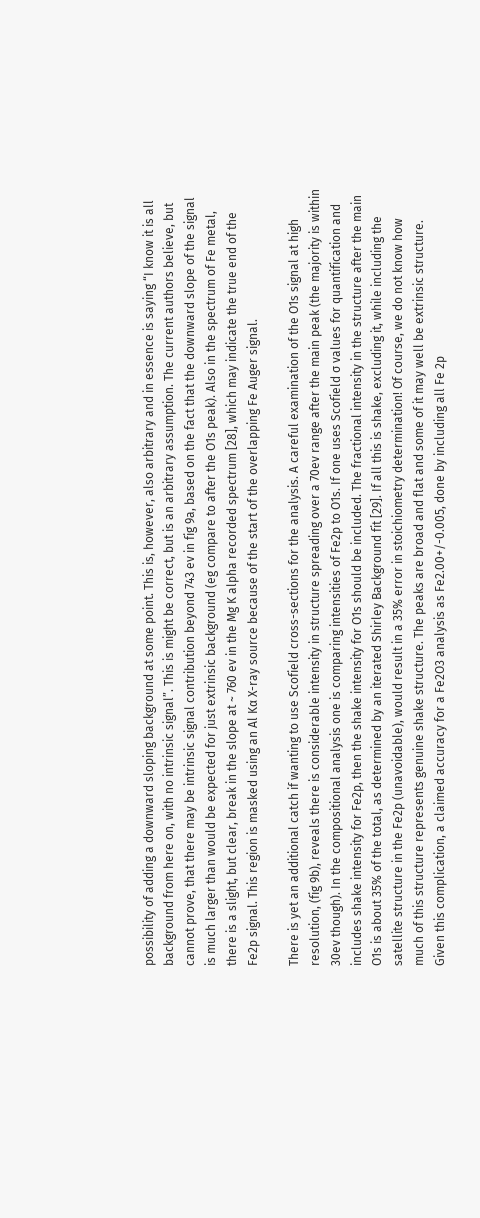possibility of adding a downward sloping background at some point. This is, however, also arbitrary and in essence is saying “I know it is all background from here on, with no intrinsic signal”. This is might be correct, but is an arbitrary assumption. The current authors believe, but cannot prove, that there may be intrinsic signal contribution beyond 743 ev in fig 9a, based on the fact that the downward slope of the signal is much larger than would be expected for just extrinsic background (eg compare to after the O1s peak). Also in the spectrum of Fe metal, there is a slight, but clear, break in the slope at ~ 760 ev in the Mg K alpha recorded spectrum [28], which may indicate the true end of the Fe2p signal. This region is masked using an Al Kα X-ray source because of the start of the overlapping Fe Auger signal.

There is yet an additional catch if wanting to use Scofield cross-sections for the analysis. A careful examination of the O1s signal at high resolution, (fig 9b), reveals there is considerable intensity in structure spreading over a 70ev range after the main peak (the majority is within 30ev though). In the compositional analysis one is comparing intensities of Fe2p to O1s. If one uses Scofield σ values for quantification and includes shake intensity for Fe2p, then the shake intensity for O1s should be included. The fractional intensity in the structure after the main O1s is about 35% of the total, as determined by an iterated Shirley Background fit [29]. If all this is shake, excluding it, while including the satellite structure in the Fe2p (unavoidable), would result in a 35% error in stoichiometry determination! Of course, we do not know how much of this structure represents genuine shake structure. The peaks are broad and flat and some of it may well be extrinsic structure. Given this complication, a claimed accuracy for a Fe2O3 analysis as Fe2.00+/-0.005, done by including all Fe 2p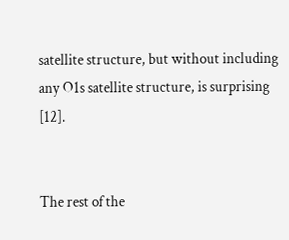satellite structure, but without including any O1s satellite structure, is surprising [12].


The rest of the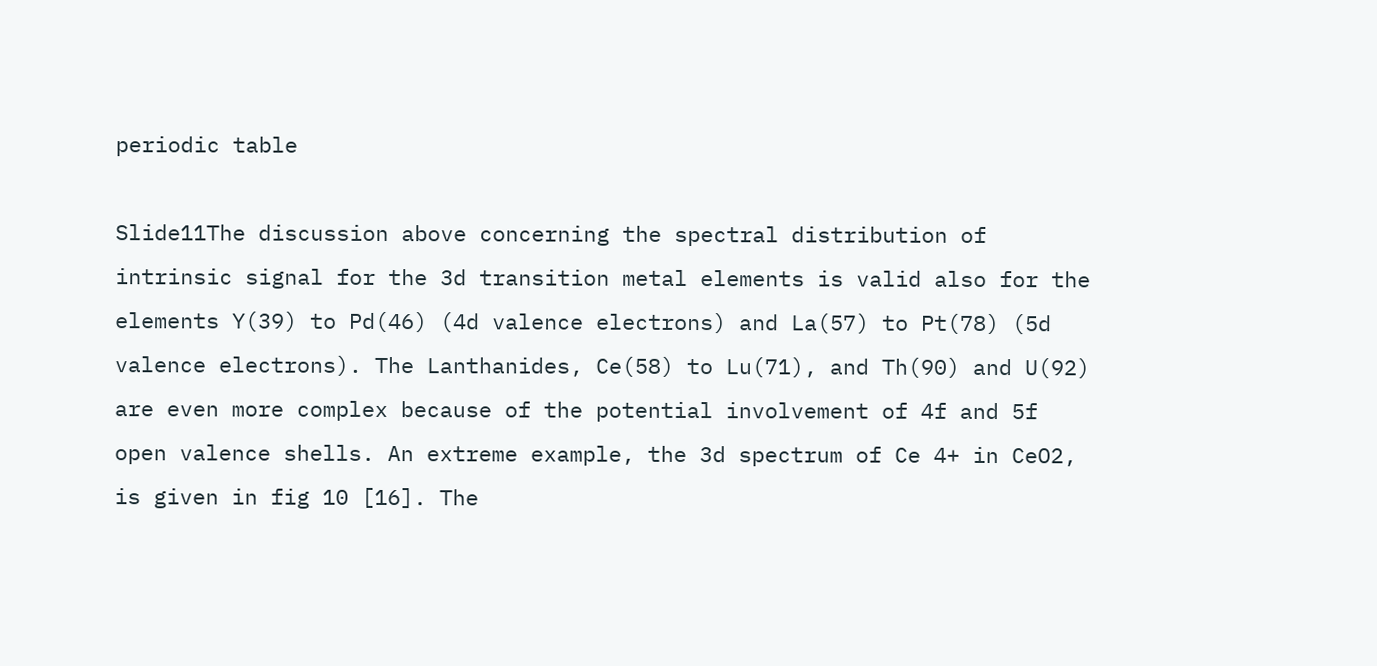periodic table

Slide11The discussion above concerning the spectral distribution of intrinsic signal for the 3d transition metal elements is valid also for the elements Y(39) to Pd(46) (4d valence electrons) and La(57) to Pt(78) (5d valence electrons). The Lanthanides, Ce(58) to Lu(71), and Th(90) and U(92) are even more complex because of the potential involvement of 4f and 5f open valence shells. An extreme example, the 3d spectrum of Ce 4+ in CeO2, is given in fig 10 [16]. The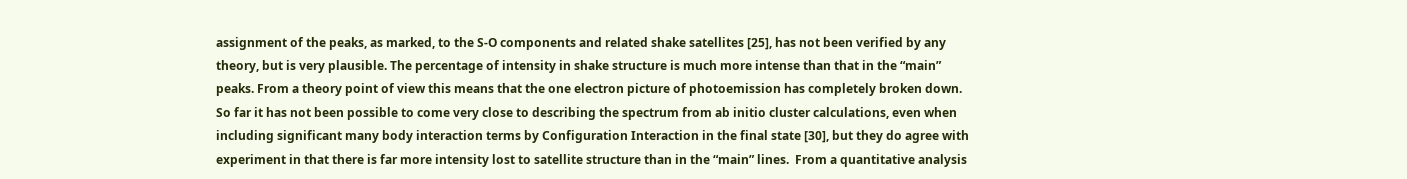assignment of the peaks, as marked, to the S-O components and related shake satellites [25], has not been verified by any theory, but is very plausible. The percentage of intensity in shake structure is much more intense than that in the “main” peaks. From a theory point of view this means that the one electron picture of photoemission has completely broken down.  So far it has not been possible to come very close to describing the spectrum from ab initio cluster calculations, even when including significant many body interaction terms by Configuration Interaction in the final state [30], but they do agree with experiment in that there is far more intensity lost to satellite structure than in the “main” lines.  From a quantitative analysis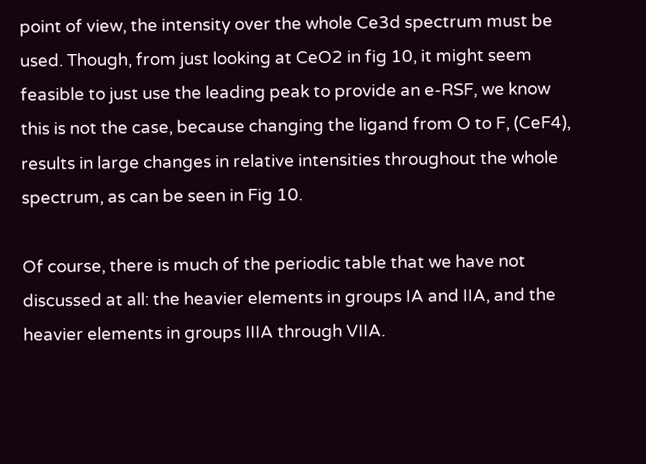point of view, the intensity over the whole Ce3d spectrum must be used. Though, from just looking at CeO2 in fig 10, it might seem feasible to just use the leading peak to provide an e-RSF, we know this is not the case, because changing the ligand from O to F, (CeF4), results in large changes in relative intensities throughout the whole spectrum, as can be seen in Fig 10.

Of course, there is much of the periodic table that we have not discussed at all: the heavier elements in groups IA and IIA, and the heavier elements in groups IIIA through VIIA.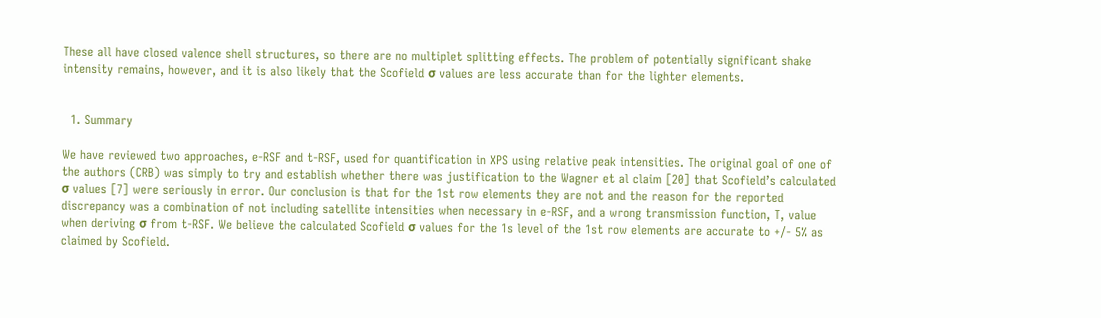These all have closed valence shell structures, so there are no multiplet splitting effects. The problem of potentially significant shake intensity remains, however, and it is also likely that the Scofield σ values are less accurate than for the lighter elements.


  1. Summary

We have reviewed two approaches, e-RSF and t-RSF, used for quantification in XPS using relative peak intensities. The original goal of one of the authors (CRB) was simply to try and establish whether there was justification to the Wagner et al claim [20] that Scofield’s calculated σ values [7] were seriously in error. Our conclusion is that for the 1st row elements they are not and the reason for the reported discrepancy was a combination of not including satellite intensities when necessary in e-RSF, and a wrong transmission function, T, value when deriving σ from t-RSF. We believe the calculated Scofield σ values for the 1s level of the 1st row elements are accurate to +/- 5% as claimed by Scofield.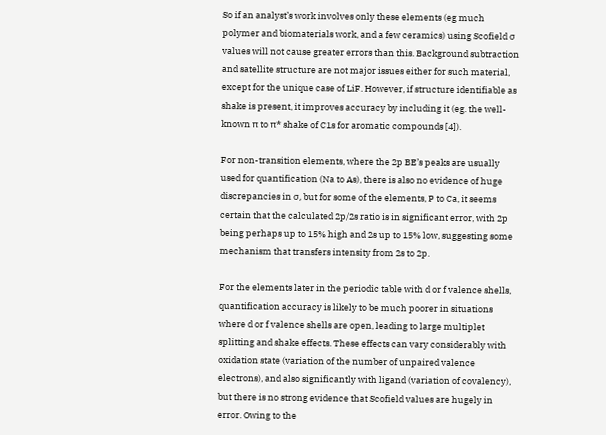So if an analyst’s work involves only these elements (eg much polymer and biomaterials work, and a few ceramics) using Scofield σ values will not cause greater errors than this. Background subtraction and satellite structure are not major issues either for such material, except for the unique case of LiF. However, if structure identifiable as shake is present, it improves accuracy by including it (eg. the well-known π to π* shake of C1s for aromatic compounds [4]).

For non-transition elements, where the 2p BE’s peaks are usually used for quantification (Na to As), there is also no evidence of huge discrepancies in σ, but for some of the elements, P to Ca, it seems certain that the calculated 2p/2s ratio is in significant error, with 2p being perhaps up to 15% high and 2s up to 15% low, suggesting some mechanism that transfers intensity from 2s to 2p.

For the elements later in the periodic table with d or f valence shells, quantification accuracy is likely to be much poorer in situations where d or f valence shells are open, leading to large multiplet splitting and shake effects. These effects can vary considerably with oxidation state (variation of the number of unpaired valence electrons), and also significantly with ligand (variation of covalency), but there is no strong evidence that Scofield values are hugely in error. Owing to the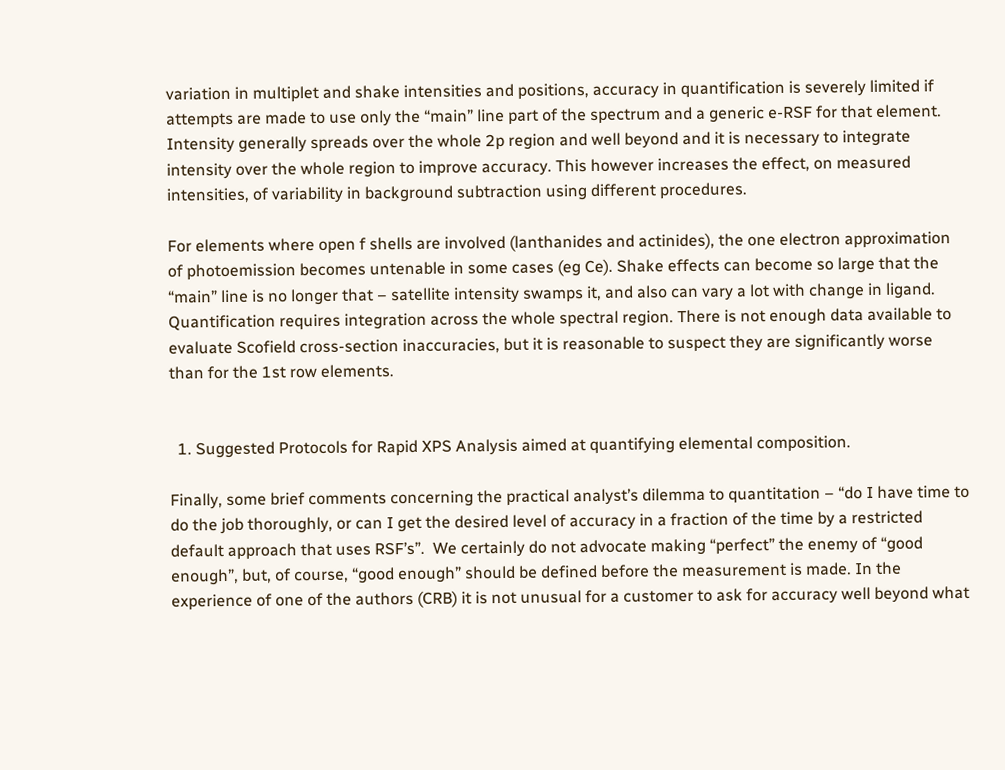variation in multiplet and shake intensities and positions, accuracy in quantification is severely limited if attempts are made to use only the “main” line part of the spectrum and a generic e-RSF for that element. Intensity generally spreads over the whole 2p region and well beyond and it is necessary to integrate intensity over the whole region to improve accuracy. This however increases the effect, on measured intensities, of variability in background subtraction using different procedures.

For elements where open f shells are involved (lanthanides and actinides), the one electron approximation of photoemission becomes untenable in some cases (eg Ce). Shake effects can become so large that the “main” line is no longer that – satellite intensity swamps it, and also can vary a lot with change in ligand. Quantification requires integration across the whole spectral region. There is not enough data available to evaluate Scofield cross-section inaccuracies, but it is reasonable to suspect they are significantly worse than for the 1st row elements.


  1. Suggested Protocols for Rapid XPS Analysis aimed at quantifying elemental composition.

Finally, some brief comments concerning the practical analyst’s dilemma to quantitation – “do I have time to do the job thoroughly, or can I get the desired level of accuracy in a fraction of the time by a restricted default approach that uses RSF’s”.  We certainly do not advocate making “perfect” the enemy of “good enough”, but, of course, “good enough” should be defined before the measurement is made. In the experience of one of the authors (CRB) it is not unusual for a customer to ask for accuracy well beyond what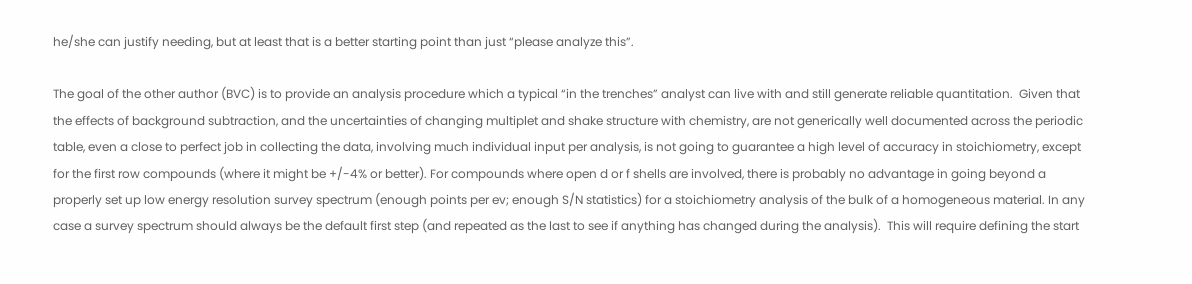he/she can justify needing, but at least that is a better starting point than just “please analyze this”.

The goal of the other author (BVC) is to provide an analysis procedure which a typical “in the trenches” analyst can live with and still generate reliable quantitation.  Given that the effects of background subtraction, and the uncertainties of changing multiplet and shake structure with chemistry, are not generically well documented across the periodic table, even a close to perfect job in collecting the data, involving much individual input per analysis, is not going to guarantee a high level of accuracy in stoichiometry, except for the first row compounds (where it might be +/-4% or better). For compounds where open d or f shells are involved, there is probably no advantage in going beyond a properly set up low energy resolution survey spectrum (enough points per ev; enough S/N statistics) for a stoichiometry analysis of the bulk of a homogeneous material. In any case a survey spectrum should always be the default first step (and repeated as the last to see if anything has changed during the analysis).  This will require defining the start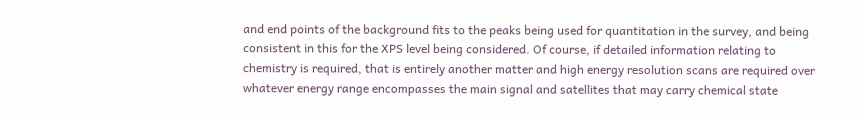and end points of the background fits to the peaks being used for quantitation in the survey, and being consistent in this for the XPS level being considered. Of course, if detailed information relating to chemistry is required, that is entirely another matter and high energy resolution scans are required over whatever energy range encompasses the main signal and satellites that may carry chemical state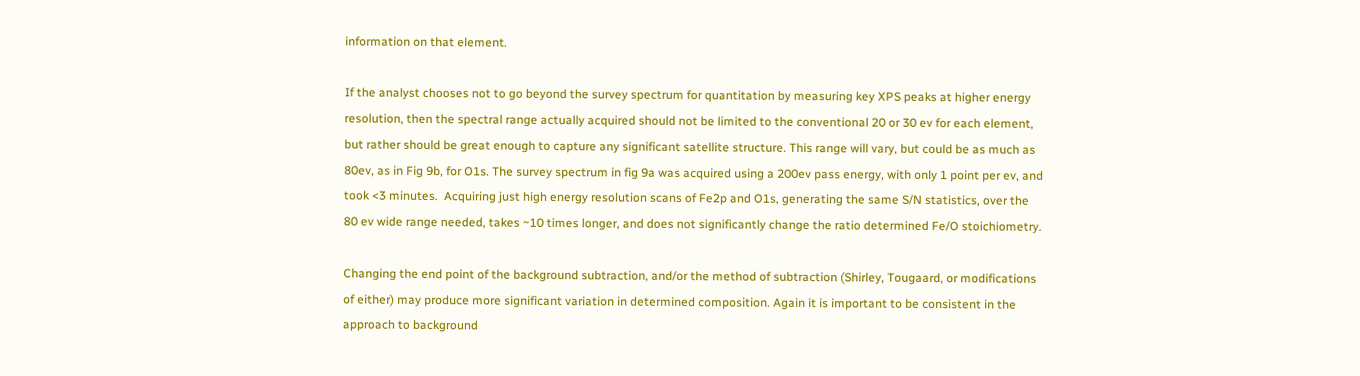information on that element.

If the analyst chooses not to go beyond the survey spectrum for quantitation by measuring key XPS peaks at higher energy resolution, then the spectral range actually acquired should not be limited to the conventional 20 or 30 ev for each element, but rather should be great enough to capture any significant satellite structure. This range will vary, but could be as much as 80ev, as in Fig 9b, for O1s. The survey spectrum in fig 9a was acquired using a 200ev pass energy, with only 1 point per ev, and took <3 minutes.  Acquiring just high energy resolution scans of Fe2p and O1s, generating the same S/N statistics, over the 80 ev wide range needed, takes ~10 times longer, and does not significantly change the ratio determined Fe/O stoichiometry.

Changing the end point of the background subtraction, and/or the method of subtraction (Shirley, Tougaard, or modifications of either) may produce more significant variation in determined composition. Again it is important to be consistent in the approach to background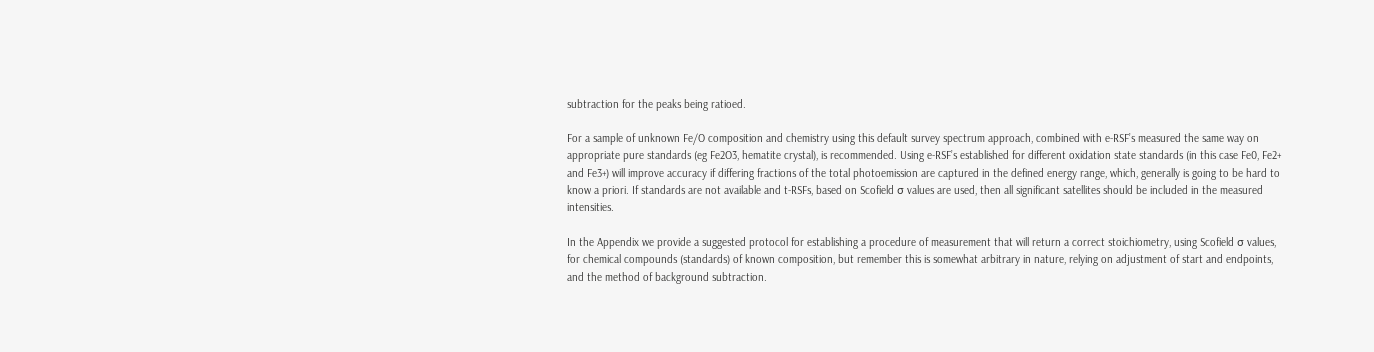subtraction for the peaks being ratioed.

For a sample of unknown Fe/O composition and chemistry using this default survey spectrum approach, combined with e-RSF’s measured the same way on appropriate pure standards (eg Fe2O3, hematite crystal), is recommended. Using e-RSF’s established for different oxidation state standards (in this case Fe0, Fe2+ and Fe3+) will improve accuracy if differing fractions of the total photoemission are captured in the defined energy range, which, generally is going to be hard to know a priori. If standards are not available and t-RSFs, based on Scofield σ values are used, then all significant satellites should be included in the measured intensities.

In the Appendix we provide a suggested protocol for establishing a procedure of measurement that will return a correct stoichiometry, using Scofield σ values, for chemical compounds (standards) of known composition, but remember this is somewhat arbitrary in nature, relying on adjustment of start and endpoints, and the method of background subtraction.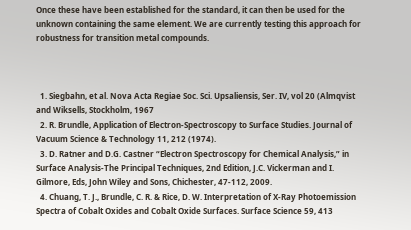Once these have been established for the standard, it can then be used for the unknown containing the same element. We are currently testing this approach for robustness for transition metal compounds.



  1. Siegbahn, et al. Nova Acta Regiae Soc. Sci. Upsaliensis, Ser. IV, vol 20 (Almqvist and Wiksells, Stockholm, 1967
  2. R. Brundle, Application of Electron-Spectroscopy to Surface Studies. Journal of Vacuum Science & Technology 11, 212 (1974).
  3. D. Ratner and D.G. Castner “Electron Spectroscopy for Chemical Analysis,” in Surface Analysis-The Principal Techniques, 2nd Edition, J.C. Vickerman and I. Gilmore, Eds, John Wiley and Sons, Chichester, 47-112, 2009.
  4. Chuang, T. J., Brundle, C. R. & Rice, D. W. Interpretation of X-Ray Photoemission Spectra of Cobalt Oxides and Cobalt Oxide Surfaces. Surface Science 59, 413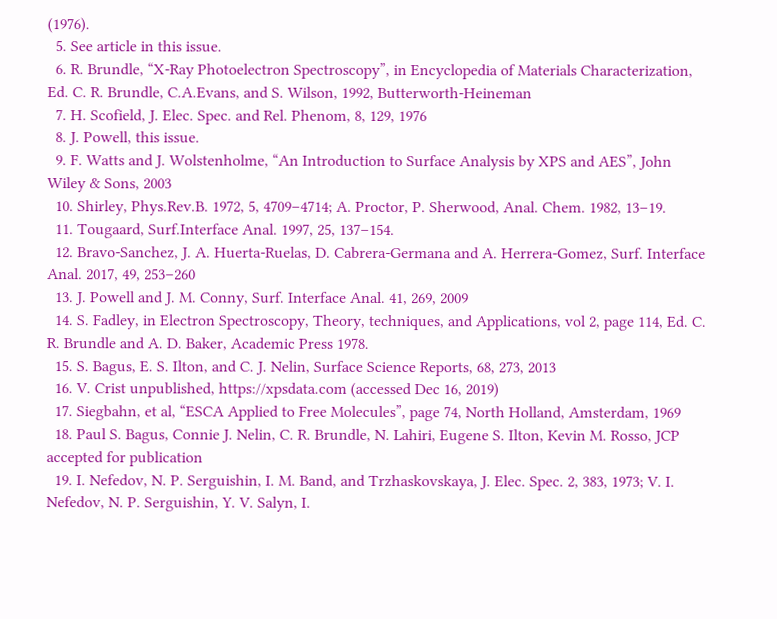(1976).
  5. See article in this issue.
  6. R. Brundle, “X-Ray Photoelectron Spectroscopy”, in Encyclopedia of Materials Characterization, Ed. C. R. Brundle, C.A.Evans, and S. Wilson, 1992, Butterworth-Heineman
  7. H. Scofield, J. Elec. Spec. and Rel. Phenom, 8, 129, 1976
  8. J. Powell, this issue.
  9. F. Watts and J. Wolstenholme, “An Introduction to Surface Analysis by XPS and AES”, John Wiley & Sons, 2003
  10. Shirley, Phys.Rev.B. 1972, 5, 4709–4714; A. Proctor, P. Sherwood, Anal. Chem. 1982, 13–19.
  11. Tougaard, Surf.Interface Anal. 1997, 25, 137–154.
  12. Bravo-Sanchez, J. A. Huerta-Ruelas, D. Cabrera-Germana and A. Herrera-Gomez, Surf. Interface Anal. 2017, 49, 253–260
  13. J. Powell and J. M. Conny, Surf. Interface Anal. 41, 269, 2009
  14. S. Fadley, in Electron Spectroscopy, Theory, techniques, and Applications, vol 2, page 114, Ed. C. R. Brundle and A. D. Baker, Academic Press 1978.
  15. S. Bagus, E. S. Ilton, and C. J. Nelin, Surface Science Reports, 68, 273, 2013
  16. V. Crist unpublished, https://xpsdata.com (accessed Dec 16, 2019)
  17. Siegbahn, et al, “ESCA Applied to Free Molecules”, page 74, North Holland, Amsterdam, 1969
  18. Paul S. Bagus, Connie J. Nelin, C. R. Brundle, N. Lahiri, Eugene S. Ilton, Kevin M. Rosso, JCP accepted for publication
  19. I. Nefedov, N. P. Serguishin, I. M. Band, and Trzhaskovskaya, J. Elec. Spec. 2, 383, 1973; V. I. Nefedov, N. P. Serguishin, Y. V. Salyn, I.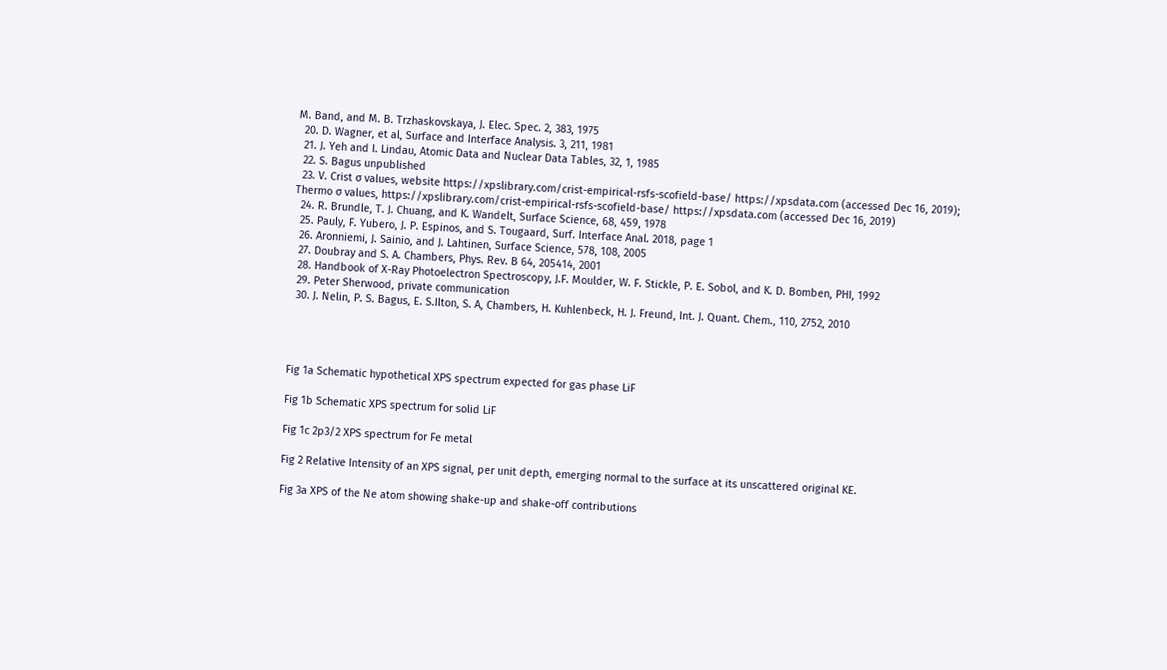M. Band, and M. B. Trzhaskovskaya, J. Elec. Spec. 2, 383, 1975
  20. D. Wagner, et al, Surface and Interface Analysis. 3, 211, 1981
  21. J. Yeh and I. Lindau, Atomic Data and Nuclear Data Tables, 32, 1, 1985
  22. S. Bagus unpublished
  23. V. Crist σ values, website https://xpslibrary.com/crist-empirical-rsfs-scofield-base/ https://xpsdata.com (accessed Dec 16, 2019); Thermo σ values, https://xpslibrary.com/crist-empirical-rsfs-scofield-base/ https://xpsdata.com (accessed Dec 16, 2019)
  24. R. Brundle, T. J. Chuang, and K. Wandelt, Surface Science, 68, 459, 1978
  25. Pauly, F. Yubero, J. P. Espinos, and S. Tougaard, Surf. Interface Anal. 2018, page 1
  26. Aronniemi, J. Sainio, and J. Lahtinen, Surface Science, 578, 108, 2005
  27. Doubray and S. A. Chambers, Phys. Rev. B 64, 205414, 2001
  28. Handbook of X-Ray Photoelectron Spectroscopy, J.F. Moulder, W. F. Stickle, P. E. Sobol, and K. D. Bomben, PHI, 1992
  29. Peter Sherwood, private communication
  30. J. Nelin, P. S. Bagus, E. S.Ilton, S. A, Chambers, H. Kuhlenbeck, H. J. Freund, Int. J. Quant. Chem., 110, 2752, 2010




Fig 1a Schematic hypothetical XPS spectrum expected for gas phase LiF

Fig 1b Schematic XPS spectrum for solid LiF

Fig 1c 2p3/2 XPS spectrum for Fe metal

Fig 2 Relative Intensity of an XPS signal, per unit depth, emerging normal to the surface at its unscattered original KE.

Fig 3a XPS of the Ne atom showing shake-up and shake-off contributions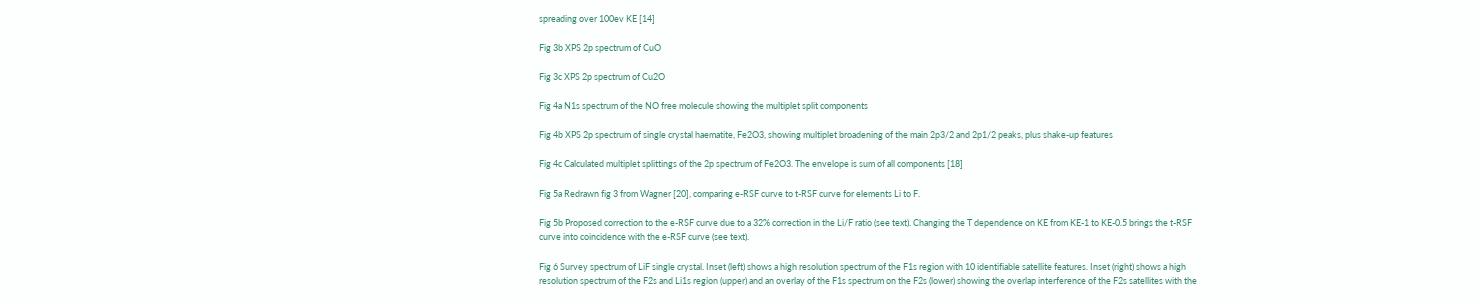spreading over 100ev KE [14]

Fig 3b XPS 2p spectrum of CuO

Fig 3c XPS 2p spectrum of Cu2O

Fig 4a N1s spectrum of the NO free molecule showing the multiplet split components

Fig 4b XPS 2p spectrum of single crystal haematite, Fe2O3, showing multiplet broadening of the main 2p3/2 and 2p1/2 peaks, plus shake-up features

Fig 4c Calculated multiplet splittings of the 2p spectrum of Fe2O3. The envelope is sum of all components [18]

Fig 5a Redrawn fig 3 from Wagner [20], comparing e-RSF curve to t-RSF curve for elements Li to F.

Fig 5b Proposed correction to the e-RSF curve due to a 32% correction in the Li/F ratio (see text). Changing the T dependence on KE from KE-1 to KE-0.5 brings the t-RSF curve into coincidence with the e-RSF curve (see text).

Fig 6 Survey spectrum of LiF single crystal. Inset (left) shows a high resolution spectrum of the F1s region with 10 identifiable satellite features. Inset (right) shows a high resolution spectrum of the F2s and Li1s region (upper) and an overlay of the F1s spectrum on the F2s (lower) showing the overlap interference of the F2s satellites with the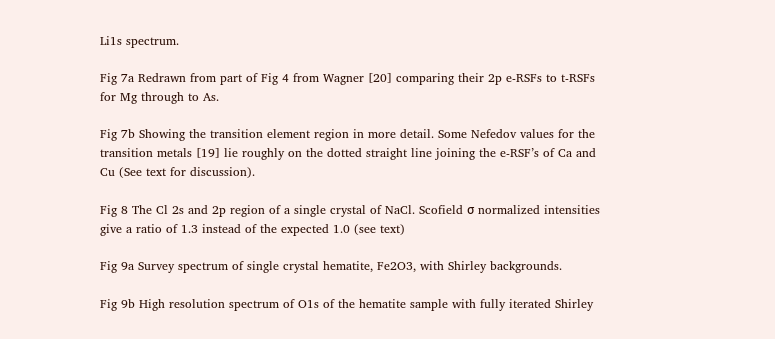Li1s spectrum.

Fig 7a Redrawn from part of Fig 4 from Wagner [20] comparing their 2p e-RSFs to t-RSFs for Mg through to As.

Fig 7b Showing the transition element region in more detail. Some Nefedov values for the transition metals [19] lie roughly on the dotted straight line joining the e-RSF’s of Ca and Cu (See text for discussion).

Fig 8 The Cl 2s and 2p region of a single crystal of NaCl. Scofield σ normalized intensities give a ratio of 1.3 instead of the expected 1.0 (see text)

Fig 9a Survey spectrum of single crystal hematite, Fe2O3, with Shirley backgrounds.

Fig 9b High resolution spectrum of O1s of the hematite sample with fully iterated Shirley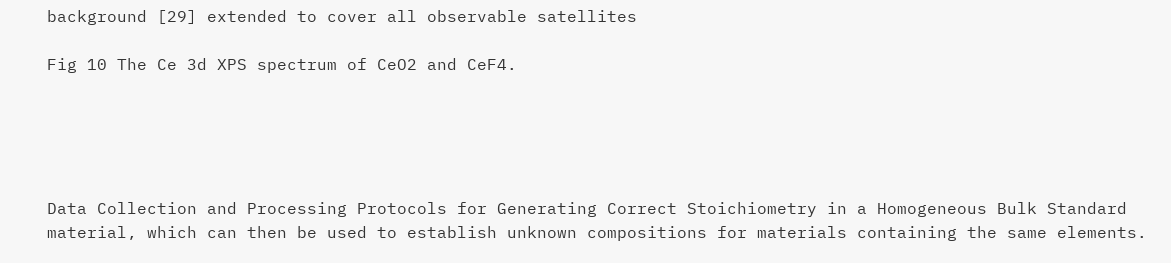background [29] extended to cover all observable satellites

Fig 10 The Ce 3d XPS spectrum of CeO2 and CeF4.





Data Collection and Processing Protocols for Generating Correct Stoichiometry in a Homogeneous Bulk Standard material, which can then be used to establish unknown compositions for materials containing the same elements.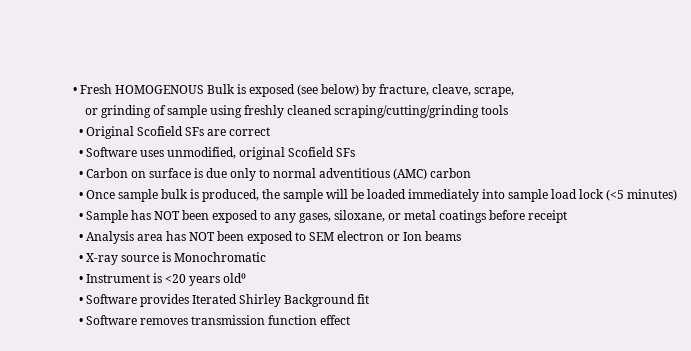• Fresh HOMOGENOUS Bulk is exposed (see below) by fracture, cleave, scrape,
    or grinding of sample using freshly cleaned scraping/cutting/grinding tools
  • Original Scofield SFs are correct
  • Software uses unmodified, original Scofield SFs
  • Carbon on surface is due only to normal adventitious (AMC) carbon
  • Once sample bulk is produced, the sample will be loaded immediately into sample load lock (<5 minutes)
  • Sample has NOT been exposed to any gases, siloxane, or metal coatings before receipt
  • Analysis area has NOT been exposed to SEM electron or Ion beams
  • X-ray source is Monochromatic
  • Instrument is <20 years old⁰
  • Software provides Iterated Shirley Background fit
  • Software removes transmission function effect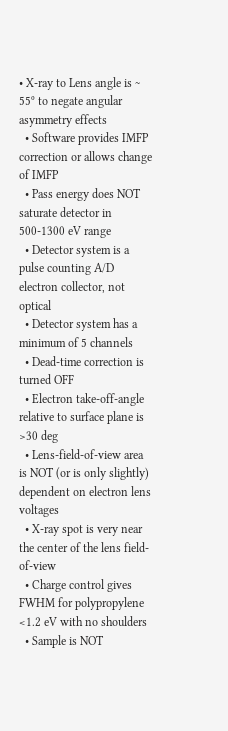• X-ray to Lens angle is ~ 55⁰ to negate angular asymmetry effects
  • Software provides IMFP correction or allows change of IMFP
  • Pass energy does NOT saturate detector in 500-1300 eV range
  • Detector system is a pulse counting A/D electron collector, not optical
  • Detector system has a minimum of 5 channels
  • Dead-time correction is turned OFF
  • Electron take-off-angle relative to surface plane is >30 deg
  • Lens-field-of-view area is NOT (or is only slightly) dependent on electron lens voltages
  • X-ray spot is very near the center of the lens field-of-view
  • Charge control gives FWHM for polypropylene <1.2 eV with no shoulders
  • Sample is NOT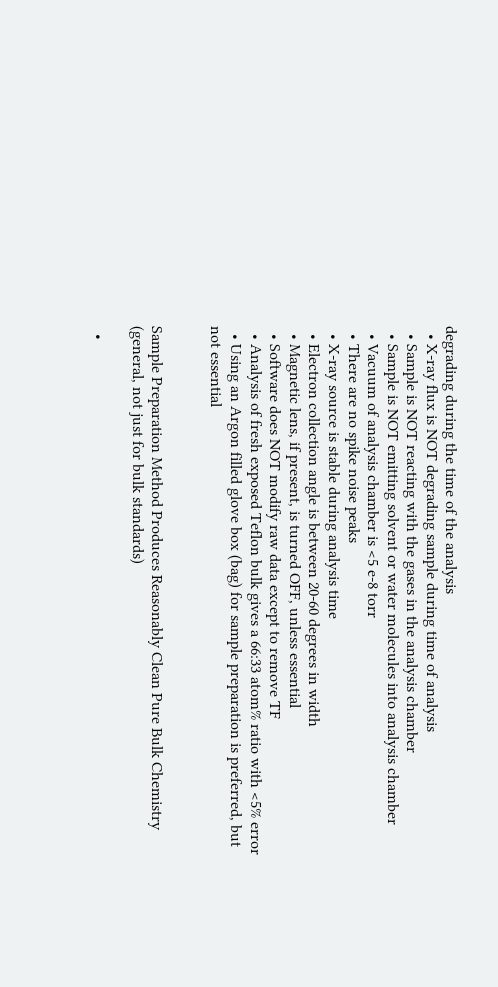degrading during the time of the analysis
  • X-ray flux is NOT degrading sample during time of analysis
  • Sample is NOT reacting with the gases in the analysis chamber
  • Sample is NOT emitting solvent or water molecules into analysis chamber
  • Vacuum of analysis chamber is <5 e-8 torr
  • There are no spike noise peaks
  • X-ray source is stable during analysis time
  • Electron collection angle is between 20-60 degrees in width
  • Magnetic lens, if present, is turned OFF, unless essential
  • Software does NOT modify raw data except to remove TF
  • Analysis of fresh exposed Teflon bulk gives a 66:33 atom% ratio with <5% error
  • Using an Argon filled glove box (bag) for sample preparation is preferred, but not essential


Sample Preparation Method Produces Reasonably Clean Pure Bulk Chemistry (general, not just for bulk standards)

  •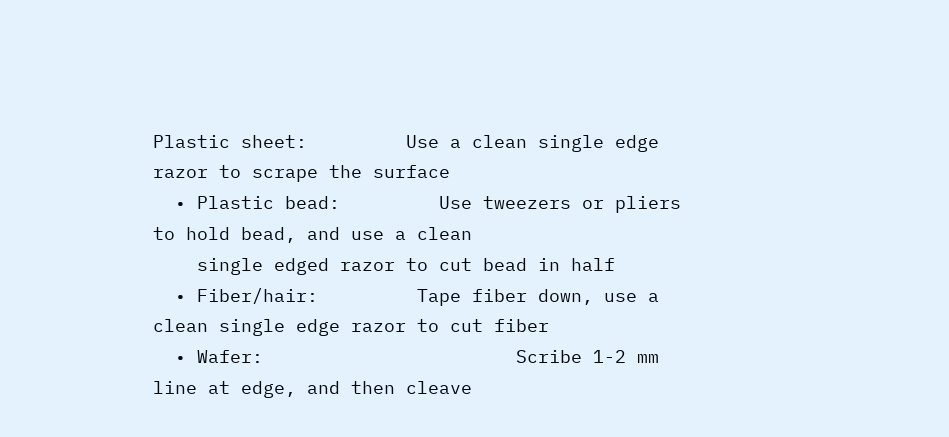Plastic sheet:         Use a clean single edge razor to scrape the surface
  • Plastic bead:         Use tweezers or pliers to hold bead, and use a clean
    single edged razor to cut bead in half
  • Fiber/hair:         Tape fiber down, use a clean single edge razor to cut fiber
  • Wafer:                       Scribe 1-2 mm line at edge, and then cleave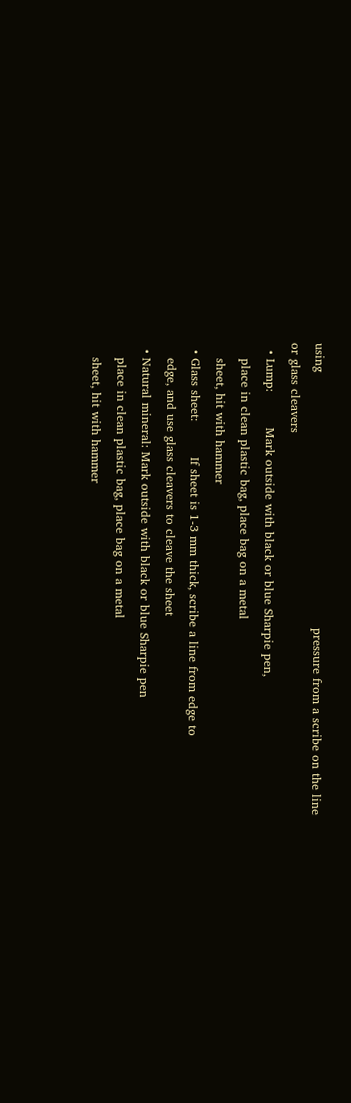using                                                                pressure from a scribe on the line or glass cleavers
  • Lump:         Mark outside with black or blue Sharpie pen,
    place in clean plastic bag, place bag on a metal
    sheet, hit with hammer
  • Glass sheet:         If sheet is 1-3 mm thick, scribe a line from edge to
    edge, and use glass cleavers to cleave the sheet
  • Natural mineral: Mark outside with black or blue Sharpie pen
    place in clean plastic bag, place bag on a metal
    sheet, hit with hammer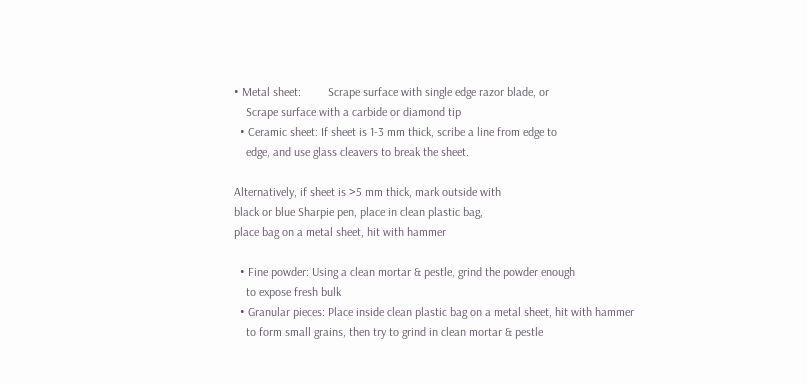• Metal sheet:         Scrape surface with single edge razor blade, or
    Scrape surface with a carbide or diamond tip
  • Ceramic sheet: If sheet is 1-3 mm thick, scribe a line from edge to
    edge, and use glass cleavers to break the sheet.

Alternatively, if sheet is >5 mm thick, mark outside with
black or blue Sharpie pen, place in clean plastic bag,
place bag on a metal sheet, hit with hammer

  • Fine powder: Using a clean mortar & pestle, grind the powder enough
    to expose fresh bulk
  • Granular pieces: Place inside clean plastic bag on a metal sheet, hit with hammer
    to form small grains, then try to grind in clean mortar & pestle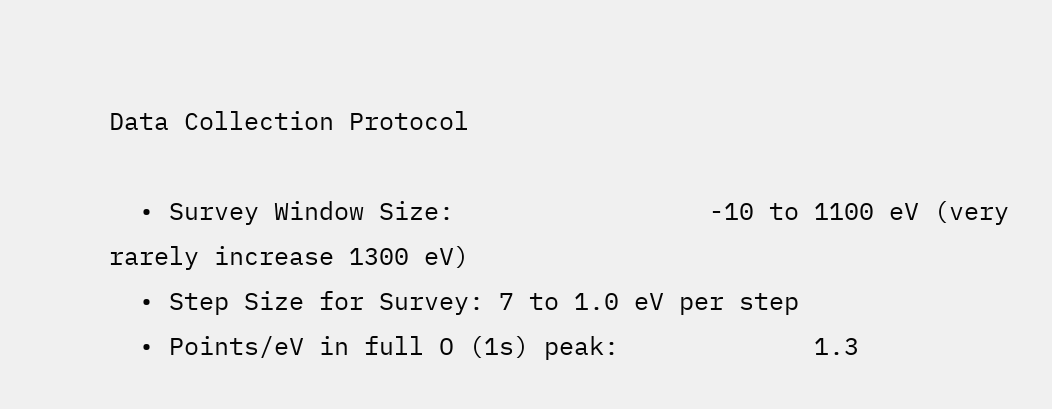Data Collection Protocol

  • Survey Window Size:                 -10 to 1100 eV (very rarely increase 1300 eV)
  • Step Size for Survey: 7 to 1.0 eV per step
  • Points/eV in full O (1s) peak:             1.3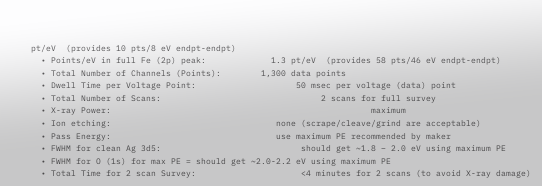pt/eV  (provides 10 pts/8 eV endpt-endpt)
  • Points/eV in full Fe (2p) peak:             1.3 pt/eV  (provides 58 pts/46 eV endpt-endpt)
  • Total Number of Channels (Points):        1,300 data points
  • Dwell Time per Voltage Point:                    50 msec per voltage (data) point
  • Total Number of Scans:                                2 scans for full survey
  • X-ray Power:                                                    maximum
  • Ion etching:                                 none (scrape/cleave/grind are acceptable)
  • Pass Energy:                                 use maximum PE recommended by maker
  • FWHM for clean Ag 3d5:                            should get ~1.8 – 2.0 eV using maximum PE
  • FWHM for O (1s) for max PE = should get ~2.0-2.2 eV using maximum PE
  • Total Time for 2 scan Survey:                     <4 minutes for 2 scans (to avoid X-ray damage)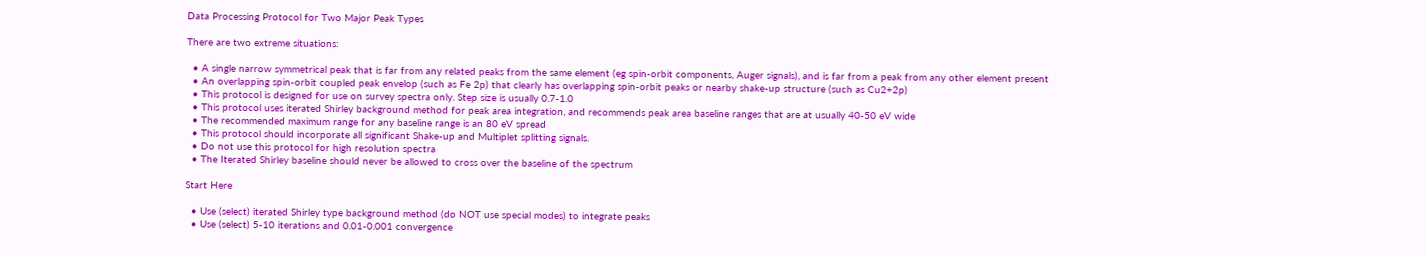Data Processing Protocol for Two Major Peak Types

There are two extreme situations:

  • A single narrow symmetrical peak that is far from any related peaks from the same element (eg spin-orbit components, Auger signals), and is far from a peak from any other element present
  • An overlapping spin-orbit coupled peak envelop (such as Fe 2p) that clearly has overlapping spin-orbit peaks or nearby shake-up structure (such as Cu2+2p)
  • This protocol is designed for use on survey spectra only. Step size is usually 0.7-1.0
  • This protocol uses iterated Shirley background method for peak area integration, and recommends peak area baseline ranges that are at usually 40-50 eV wide
  • The recommended maximum range for any baseline range is an 80 eV spread
  • This protocol should incorporate all significant Shake-up and Multiplet splitting signals.
  • Do not use this protocol for high resolution spectra
  • The Iterated Shirley baseline should never be allowed to cross over the baseline of the spectrum

Start Here

  • Use (select) iterated Shirley type background method (do NOT use special modes) to integrate peaks
  • Use (select) 5-10 iterations and 0.01-0.001 convergence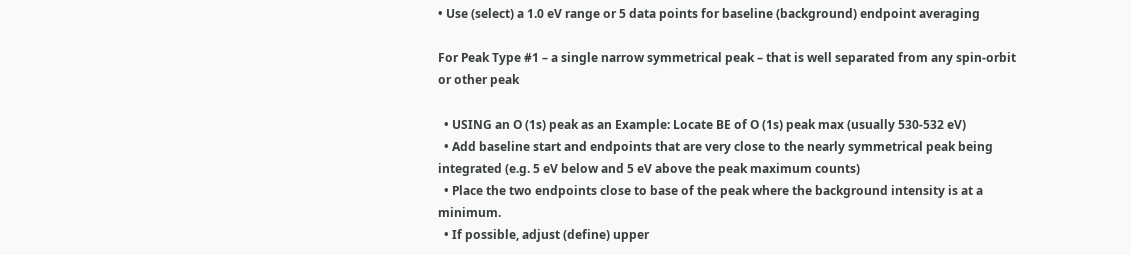• Use (select) a 1.0 eV range or 5 data points for baseline (background) endpoint averaging

For Peak Type #1 – a single narrow symmetrical peak – that is well separated from any spin-orbit or other peak

  • USING an O (1s) peak as an Example: Locate BE of O (1s) peak max (usually 530-532 eV)
  • Add baseline start and endpoints that are very close to the nearly symmetrical peak being integrated (e.g. 5 eV below and 5 eV above the peak maximum counts)
  • Place the two endpoints close to base of the peak where the background intensity is at a minimum.
  • If possible, adjust (define) upper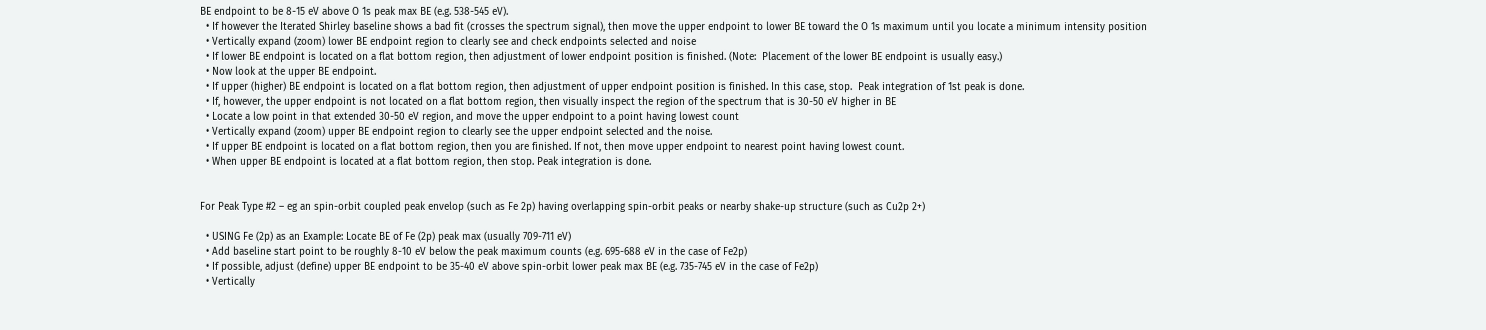BE endpoint to be 8-15 eV above O 1s peak max BE (e.g. 538-545 eV).
  • If however the Iterated Shirley baseline shows a bad fit (crosses the spectrum signal), then move the upper endpoint to lower BE toward the O 1s maximum until you locate a minimum intensity position
  • Vertically expand (zoom) lower BE endpoint region to clearly see and check endpoints selected and noise
  • If lower BE endpoint is located on a flat bottom region, then adjustment of lower endpoint position is finished. (Note:  Placement of the lower BE endpoint is usually easy.)
  • Now look at the upper BE endpoint.
  • If upper (higher) BE endpoint is located on a flat bottom region, then adjustment of upper endpoint position is finished. In this case, stop.  Peak integration of 1st peak is done.
  • If, however, the upper endpoint is not located on a flat bottom region, then visually inspect the region of the spectrum that is 30-50 eV higher in BE
  • Locate a low point in that extended 30-50 eV region, and move the upper endpoint to a point having lowest count
  • Vertically expand (zoom) upper BE endpoint region to clearly see the upper endpoint selected and the noise.
  • If upper BE endpoint is located on a flat bottom region, then you are finished. If not, then move upper endpoint to nearest point having lowest count.
  • When upper BE endpoint is located at a flat bottom region, then stop. Peak integration is done.


For Peak Type #2 – eg an spin-orbit coupled peak envelop (such as Fe 2p) having overlapping spin-orbit peaks or nearby shake-up structure (such as Cu2p 2+)

  • USING Fe (2p) as an Example: Locate BE of Fe (2p) peak max (usually 709-711 eV)
  • Add baseline start point to be roughly 8-10 eV below the peak maximum counts (e.g. 695-688 eV in the case of Fe2p)
  • If possible, adjust (define) upper BE endpoint to be 35-40 eV above spin-orbit lower peak max BE (e.g. 735-745 eV in the case of Fe2p)
  • Vertically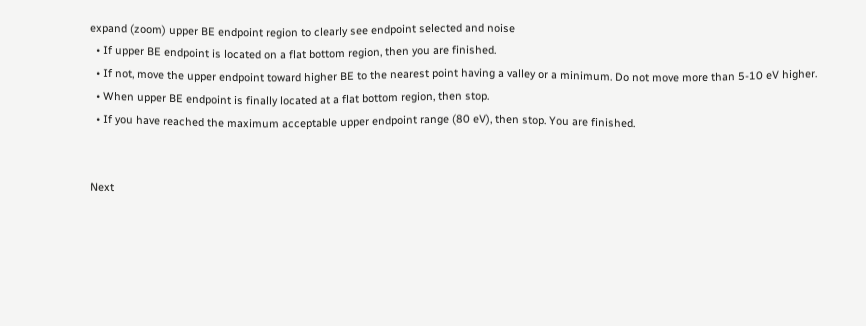expand (zoom) upper BE endpoint region to clearly see endpoint selected and noise
  • If upper BE endpoint is located on a flat bottom region, then you are finished.
  • If not, move the upper endpoint toward higher BE to the nearest point having a valley or a minimum. Do not move more than 5-10 eV higher.
  • When upper BE endpoint is finally located at a flat bottom region, then stop.
  • If you have reached the maximum acceptable upper endpoint range (80 eV), then stop. You are finished.


Next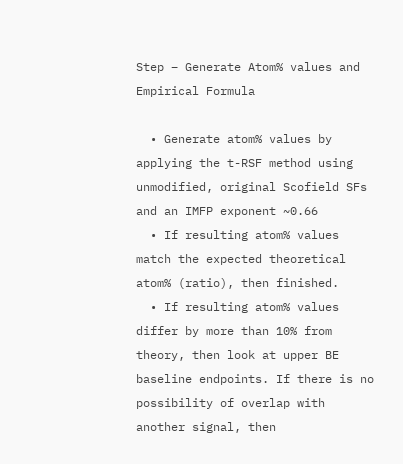Step – Generate Atom% values and Empirical Formula

  • Generate atom% values by applying the t-RSF method using unmodified, original Scofield SFs and an IMFP exponent ~0.66
  • If resulting atom% values match the expected theoretical atom% (ratio), then finished.
  • If resulting atom% values differ by more than 10% from theory, then look at upper BE baseline endpoints. If there is no possibility of overlap with another signal, then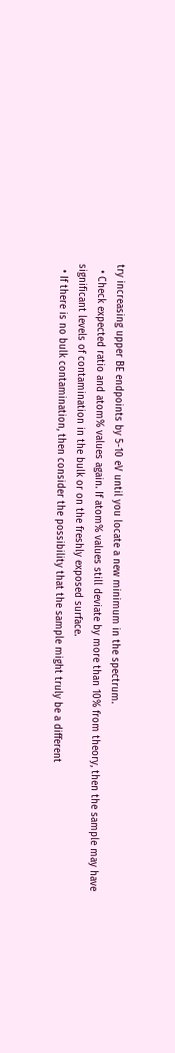try increasing upper BE endpoints by 5-10 eV until you locate a new minimum in the spectrum.
  • Check expected ratio and atom% values again. If atom% values still deviate by more than 10% from theory, then the sample may have significant levels of contamination in the bulk or on the freshly exposed surface.
  • If there is no bulk contamination, then consider the possibility that the sample might truly be a different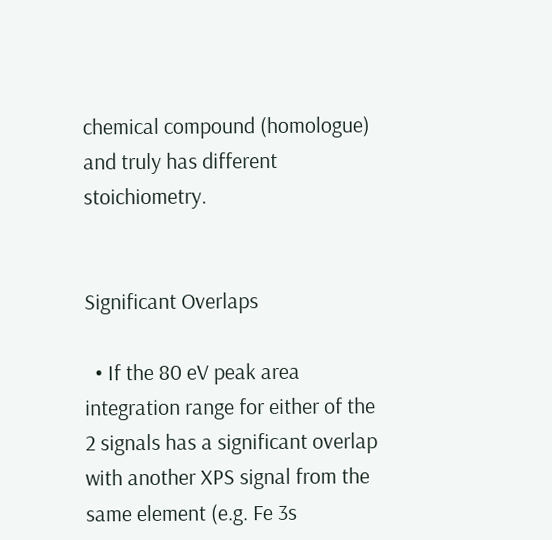chemical compound (homologue) and truly has different stoichiometry.


Significant Overlaps

  • If the 80 eV peak area integration range for either of the 2 signals has a significant overlap with another XPS signal from the same element (e.g. Fe 3s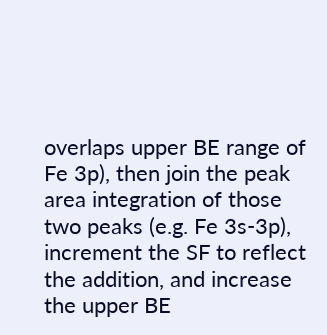overlaps upper BE range of Fe 3p), then join the peak area integration of those two peaks (e.g. Fe 3s-3p), increment the SF to reflect the addition, and increase the upper BE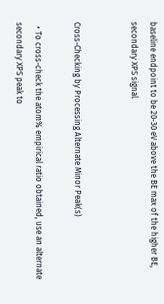baseline endpoint to be 20-30 eV above the BE max of the higher BE, secondary XPS signal.


Cross-Checking by Processing Alternate Minor Peak(s)

  • To cross-check the atom% empirical ratio obtained, use an alternate secondary XPS peak to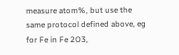measure atom%, but use the same protocol defined above, eg for Fe in Fe 2O3,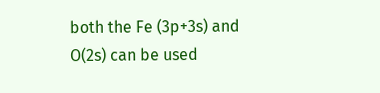both the Fe (3p+3s) and O(2s) can be used